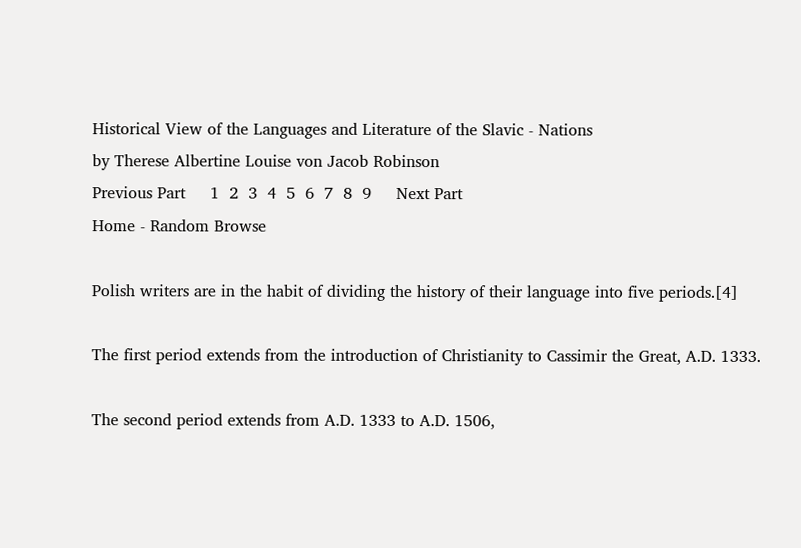Historical View of the Languages and Literature of the Slavic - Nations
by Therese Albertine Louise von Jacob Robinson
Previous Part     1  2  3  4  5  6  7  8  9     Next Part
Home - Random Browse

Polish writers are in the habit of dividing the history of their language into five periods.[4]

The first period extends from the introduction of Christianity to Cassimir the Great, A.D. 1333.

The second period extends from A.D. 1333 to A.D. 1506,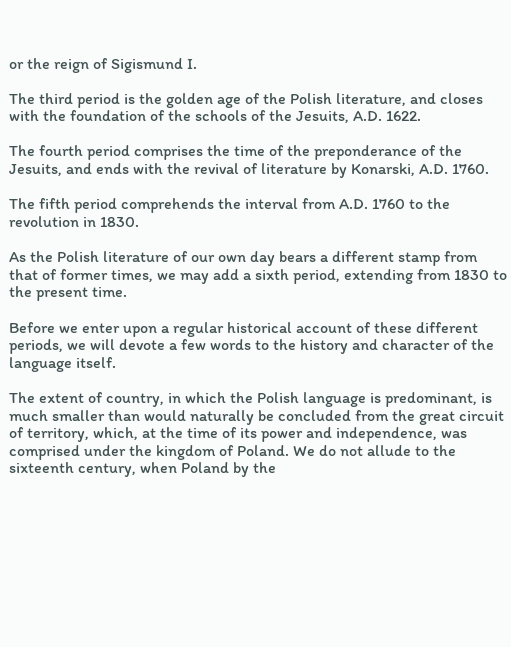or the reign of Sigismund I.

The third period is the golden age of the Polish literature, and closes with the foundation of the schools of the Jesuits, A.D. 1622.

The fourth period comprises the time of the preponderance of the Jesuits, and ends with the revival of literature by Konarski, A.D. 1760.

The fifth period comprehends the interval from A.D. 1760 to the revolution in 1830.

As the Polish literature of our own day bears a different stamp from that of former times, we may add a sixth period, extending from 1830 to the present time.

Before we enter upon a regular historical account of these different periods, we will devote a few words to the history and character of the language itself.

The extent of country, in which the Polish language is predominant, is much smaller than would naturally be concluded from the great circuit of territory, which, at the time of its power and independence, was comprised under the kingdom of Poland. We do not allude to the sixteenth century, when Poland by the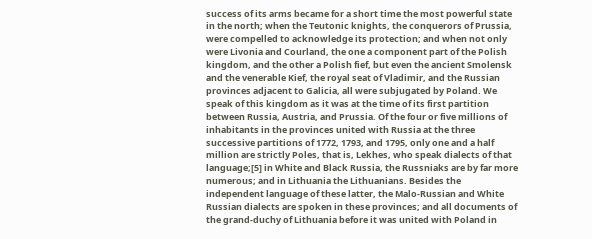success of its arms became for a short time the most powerful state in the north; when the Teutonic knights, the conquerors of Prussia, were compelled to acknowledge its protection; and when not only were Livonia and Courland, the one a component part of the Polish kingdom, and the other a Polish fief, but even the ancient Smolensk and the venerable Kief, the royal seat of Vladimir, and the Russian provinces adjacent to Galicia, all were subjugated by Poland. We speak of this kingdom as it was at the time of its first partition between Russia, Austria, and Prussia. Of the four or five millions of inhabitants in the provinces united with Russia at the three successive partitions of 1772, 1793, and 1795, only one and a half million are strictly Poles, that is, Lekhes, who speak dialects of that language;[5] in White and Black Russia, the Russniaks are by far more numerous; and in Lithuania the Lithuanians. Besides the independent language of these latter, the Malo-Russian and White Russian dialects are spoken in these provinces; and all documents of the grand-duchy of Lithuania before it was united with Poland in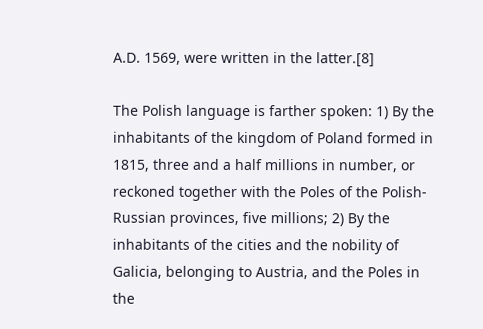A.D. 1569, were written in the latter.[8]

The Polish language is farther spoken: 1) By the inhabitants of the kingdom of Poland formed in 1815, three and a half millions in number, or reckoned together with the Poles of the Polish-Russian provinces, five millions; 2) By the inhabitants of the cities and the nobility of Galicia, belonging to Austria, and the Poles in the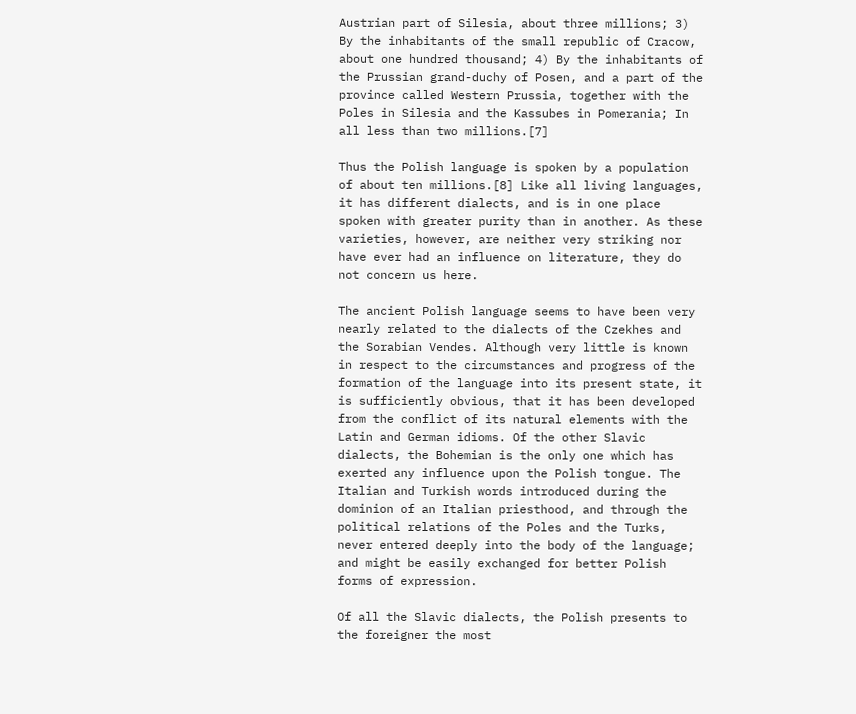Austrian part of Silesia, about three millions; 3) By the inhabitants of the small republic of Cracow, about one hundred thousand; 4) By the inhabitants of the Prussian grand-duchy of Posen, and a part of the province called Western Prussia, together with the Poles in Silesia and the Kassubes in Pomerania; In all less than two millions.[7]

Thus the Polish language is spoken by a population of about ten millions.[8] Like all living languages, it has different dialects, and is in one place spoken with greater purity than in another. As these varieties, however, are neither very striking nor have ever had an influence on literature, they do not concern us here.

The ancient Polish language seems to have been very nearly related to the dialects of the Czekhes and the Sorabian Vendes. Although very little is known in respect to the circumstances and progress of the formation of the language into its present state, it is sufficiently obvious, that it has been developed from the conflict of its natural elements with the Latin and German idioms. Of the other Slavic dialects, the Bohemian is the only one which has exerted any influence upon the Polish tongue. The Italian and Turkish words introduced during the dominion of an Italian priesthood, and through the political relations of the Poles and the Turks, never entered deeply into the body of the language; and might be easily exchanged for better Polish forms of expression.

Of all the Slavic dialects, the Polish presents to the foreigner the most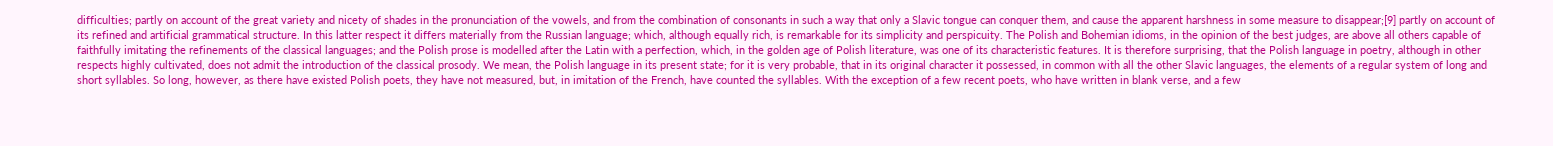difficulties; partly on account of the great variety and nicety of shades in the pronunciation of the vowels, and from the combination of consonants in such a way that only a Slavic tongue can conquer them, and cause the apparent harshness in some measure to disappear;[9] partly on account of its refined and artificial grammatical structure. In this latter respect it differs materially from the Russian language; which, although equally rich, is remarkable for its simplicity and perspicuity. The Polish and Bohemian idioms, in the opinion of the best judges, are above all others capable of faithfully imitating the refinements of the classical languages; and the Polish prose is modelled after the Latin with a perfection, which, in the golden age of Polish literature, was one of its characteristic features. It is therefore surprising, that the Polish language in poetry, although in other respects highly cultivated, does not admit the introduction of the classical prosody. We mean, the Polish language in its present state; for it is very probable, that in its original character it possessed, in common with all the other Slavic languages, the elements of a regular system of long and short syllables. So long, however, as there have existed Polish poets, they have not measured, but, in imitation of the French, have counted the syllables. With the exception of a few recent poets, who have written in blank verse, and a few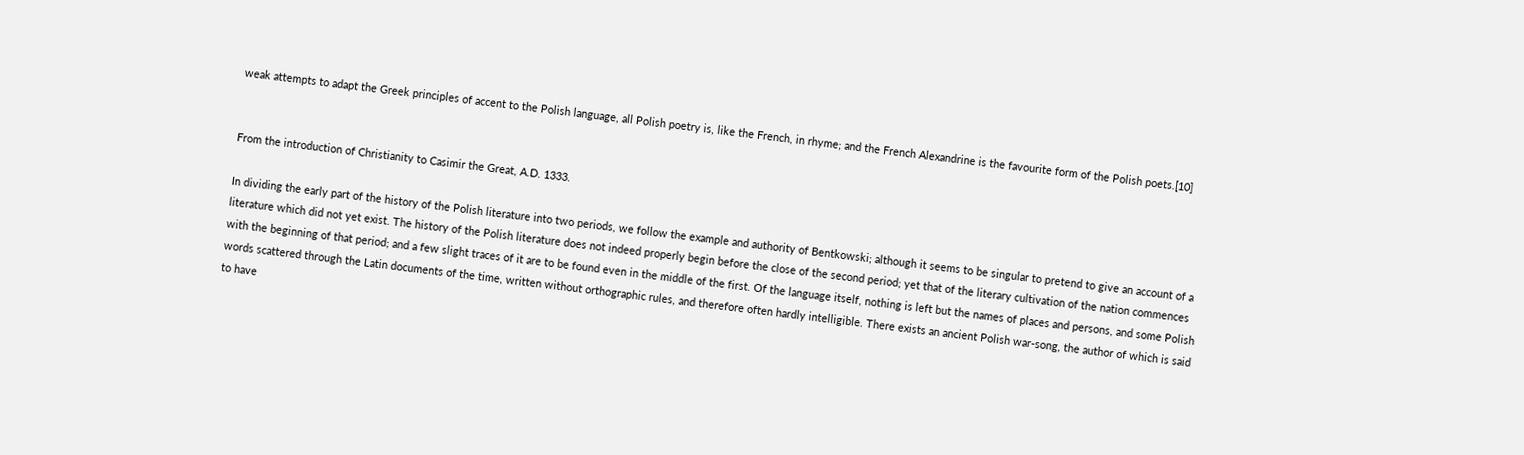weak attempts to adapt the Greek principles of accent to the Polish language, all Polish poetry is, like the French, in rhyme; and the French Alexandrine is the favourite form of the Polish poets.[10]


From the introduction of Christianity to Casimir the Great, A.D. 1333.

In dividing the early part of the history of the Polish literature into two periods, we follow the example and authority of Bentkowski; although it seems to be singular to pretend to give an account of a literature which did not yet exist. The history of the Polish literature does not indeed properly begin before the close of the second period; yet that of the literary cultivation of the nation commences with the beginning of that period; and a few slight traces of it are to be found even in the middle of the first. Of the language itself, nothing is left but the names of places and persons, and some Polish words scattered through the Latin documents of the time, written without orthographic rules, and therefore often hardly intelligible. There exists an ancient Polish war-song, the author of which is said to have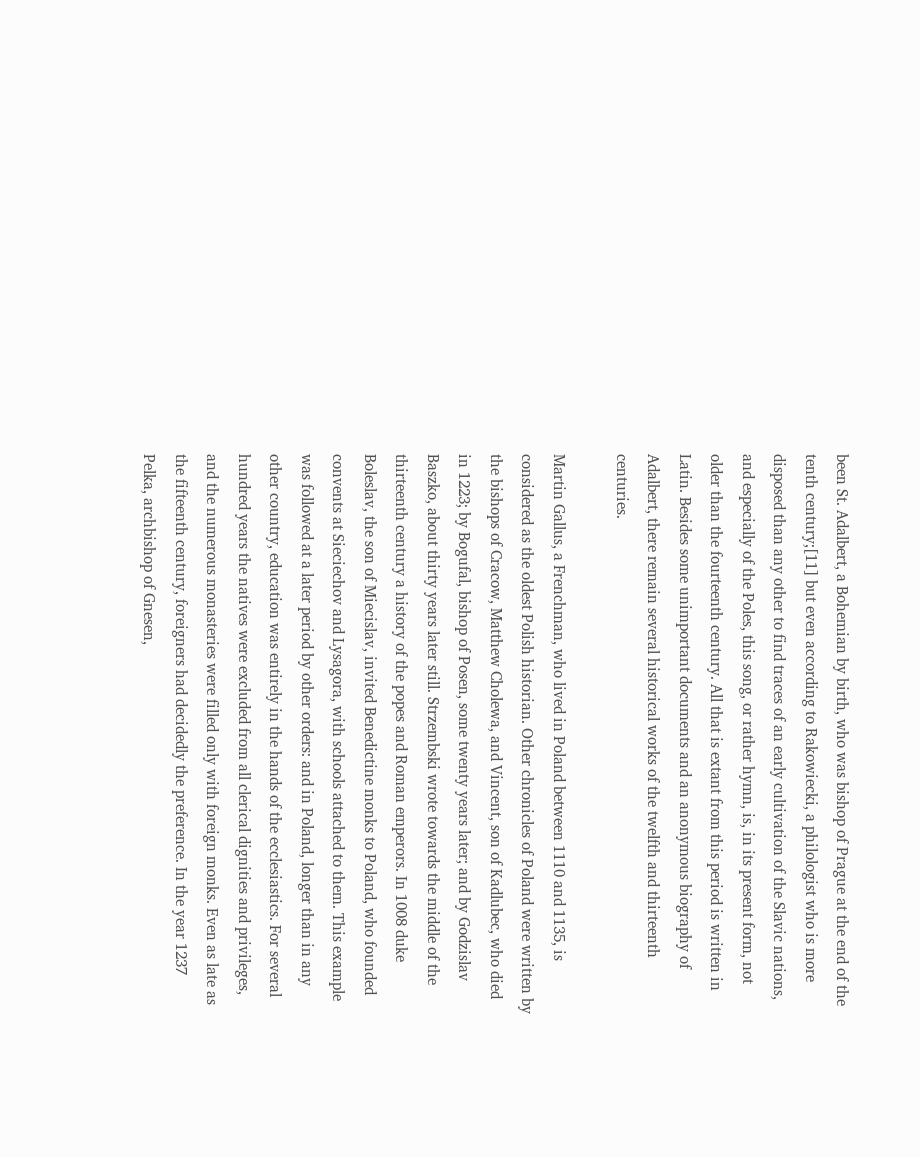been St. Adalbert, a Bohemian by birth, who was bishop of Prague at the end of the tenth century;[11] but even according to Rakowiecki, a philologist who is more disposed than any other to find traces of an early cultivation of the Slavic nations, and especially of the Poles, this song, or rather hymn, is, in its present form, not older than the fourteenth century. All that is extant from this period is written in Latin. Besides some unimportant documents and an anonymous biography of Adalbert, there remain several historical works of the twelfth and thirteenth centuries.

Martin Gallus, a Frenchman, who lived in Poland between 1110 and 1135, is considered as the oldest Polish historian. Other chronicles of Poland were written by the bishops of Cracow, Matthew Cholewa, and Vincent, son of Kadlubec, who died in 1223; by Bogufal, bishop of Posen, some twenty years later; and by Godzislav Baszko, about thirty years later still. Strzembski wrote towards the middle of the thirteenth century a history of the popes and Roman emperors. In 1008 duke Boleslav, the son of Miecislav, invited Benedictine monks to Poland, who founded convents at Sieciechov and Lysagora, with schools attached to them. This example was followed at a later period by other orders: and in Poland, longer than in any other country, education was entirely in the hands of the ecclesiastics. For several hundred years the natives were excluded from all clerical dignities and privileges, and the numerous monasteries were filled only with foreign monks. Even as late as the fifteenth century, foreigners had decidedly the preference. In the year 1237 Pelka, archbishop of Gnesen,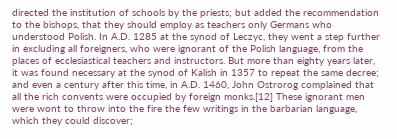directed the institution of schools by the priests; but added the recommendation to the bishops, that they should employ as teachers only Germans who understood Polish. In A.D. 1285 at the synod of Leczyc, they went a step further in excluding all foreigners, who were ignorant of the Polish language, from the places of ecclesiastical teachers and instructors. But more than eighty years later, it was found necessary at the synod of Kalish in 1357 to repeat the same decree; and even a century after this time, in A.D. 1460, John Ostrorog complained that all the rich convents were occupied by foreign monks.[12] These ignorant men were wont to throw into the fire the few writings in the barbarian language, which they could discover;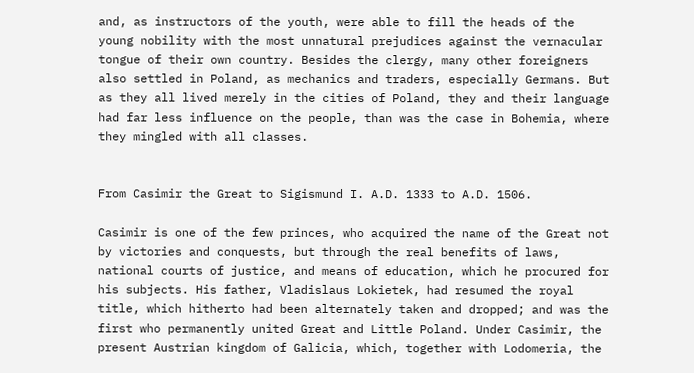and, as instructors of the youth, were able to fill the heads of the young nobility with the most unnatural prejudices against the vernacular tongue of their own country. Besides the clergy, many other foreigners also settled in Poland, as mechanics and traders, especially Germans. But as they all lived merely in the cities of Poland, they and their language had far less influence on the people, than was the case in Bohemia, where they mingled with all classes.


From Casimir the Great to Sigismund I. A.D. 1333 to A.D. 1506.

Casimir is one of the few princes, who acquired the name of the Great not by victories and conquests, but through the real benefits of laws, national courts of justice, and means of education, which he procured for his subjects. His father, Vladislaus Lokietek, had resumed the royal title, which hitherto had been alternately taken and dropped; and was the first who permanently united Great and Little Poland. Under Casimir, the present Austrian kingdom of Galicia, which, together with Lodomeria, the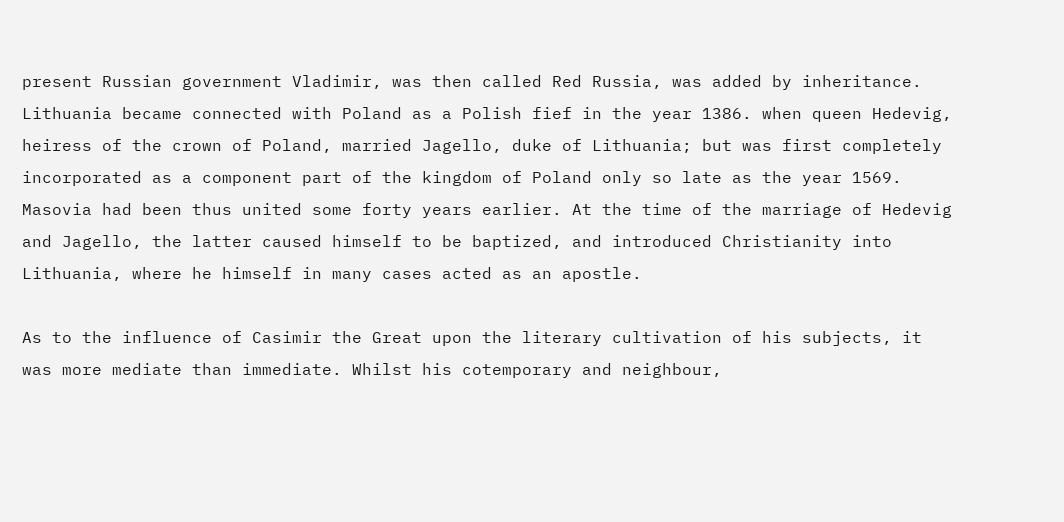present Russian government Vladimir, was then called Red Russia, was added by inheritance. Lithuania became connected with Poland as a Polish fief in the year 1386. when queen Hedevig, heiress of the crown of Poland, married Jagello, duke of Lithuania; but was first completely incorporated as a component part of the kingdom of Poland only so late as the year 1569. Masovia had been thus united some forty years earlier. At the time of the marriage of Hedevig and Jagello, the latter caused himself to be baptized, and introduced Christianity into Lithuania, where he himself in many cases acted as an apostle.

As to the influence of Casimir the Great upon the literary cultivation of his subjects, it was more mediate than immediate. Whilst his cotemporary and neighbour,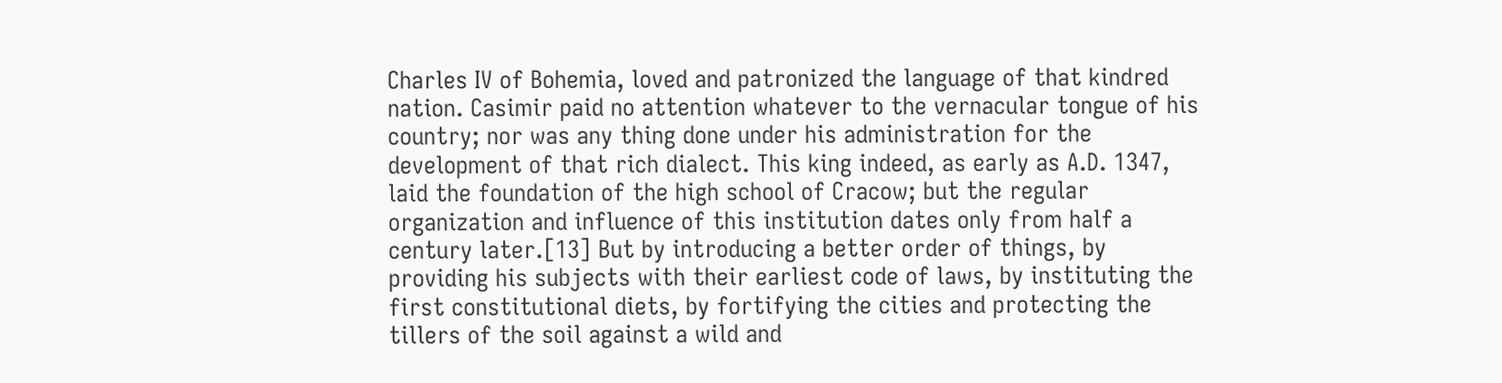Charles IV of Bohemia, loved and patronized the language of that kindred nation. Casimir paid no attention whatever to the vernacular tongue of his country; nor was any thing done under his administration for the development of that rich dialect. This king indeed, as early as A.D. 1347, laid the foundation of the high school of Cracow; but the regular organization and influence of this institution dates only from half a century later.[13] But by introducing a better order of things, by providing his subjects with their earliest code of laws, by instituting the first constitutional diets, by fortifying the cities and protecting the tillers of the soil against a wild and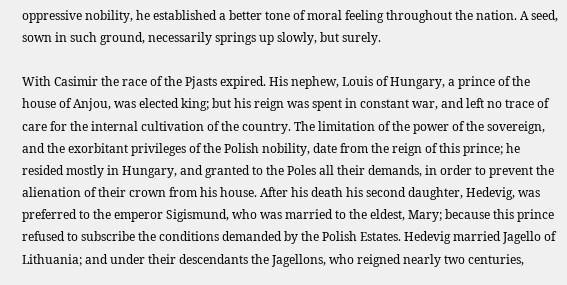oppressive nobility, he established a better tone of moral feeling throughout the nation. A seed, sown in such ground, necessarily springs up slowly, but surely.

With Casimir the race of the Pjasts expired. His nephew, Louis of Hungary, a prince of the house of Anjou, was elected king; but his reign was spent in constant war, and left no trace of care for the internal cultivation of the country. The limitation of the power of the sovereign, and the exorbitant privileges of the Polish nobility, date from the reign of this prince; he resided mostly in Hungary, and granted to the Poles all their demands, in order to prevent the alienation of their crown from his house. After his death his second daughter, Hedevig, was preferred to the emperor Sigismund, who was married to the eldest, Mary; because this prince refused to subscribe the conditions demanded by the Polish Estates. Hedevig married Jagello of Lithuania; and under their descendants the Jagellons, who reigned nearly two centuries,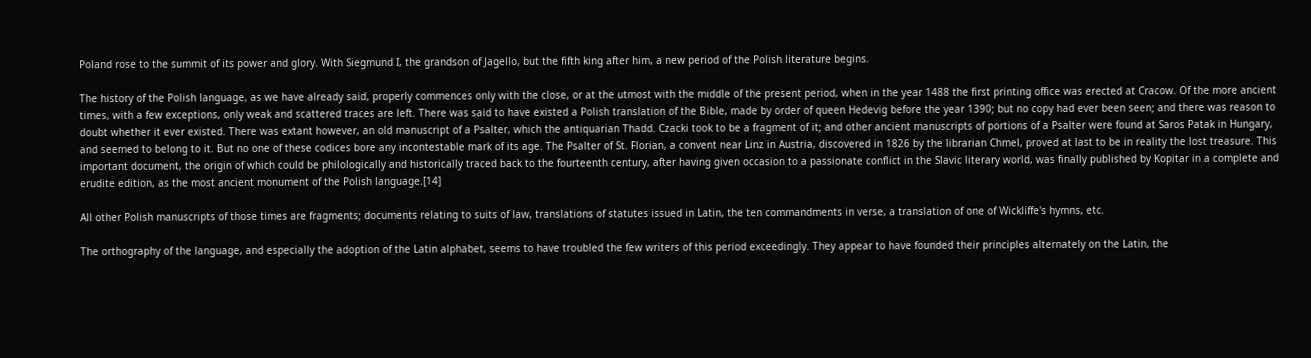Poland rose to the summit of its power and glory. With Siegmund I, the grandson of Jagello, but the fifth king after him, a new period of the Polish literature begins.

The history of the Polish language, as we have already said, properly commences only with the close, or at the utmost with the middle of the present period, when in the year 1488 the first printing office was erected at Cracow. Of the more ancient times, with a few exceptions, only weak and scattered traces are left. There was said to have existed a Polish translation of the Bible, made by order of queen Hedevig before the year 1390; but no copy had ever been seen; and there was reason to doubt whether it ever existed. There was extant however, an old manuscript of a Psalter, which the antiquarian Thadd. Czacki took to be a fragment of it; and other ancient manuscripts of portions of a Psalter were found at Saros Patak in Hungary, and seemed to belong to it. But no one of these codices bore any incontestable mark of its age. The Psalter of St. Florian, a convent near Linz in Austria, discovered in 1826 by the librarian Chmel, proved at last to be in reality the lost treasure. This important document, the origin of which could be philologically and historically traced back to the fourteenth century, after having given occasion to a passionate conflict in the Slavic literary world, was finally published by Kopitar in a complete and erudite edition, as the most ancient monument of the Polish language.[14]

All other Polish manuscripts of those times are fragments; documents relating to suits of law, translations of statutes issued in Latin, the ten commandments in verse, a translation of one of Wickliffe's hymns, etc.

The orthography of the language, and especially the adoption of the Latin alphabet, seems to have troubled the few writers of this period exceedingly. They appear to have founded their principles alternately on the Latin, the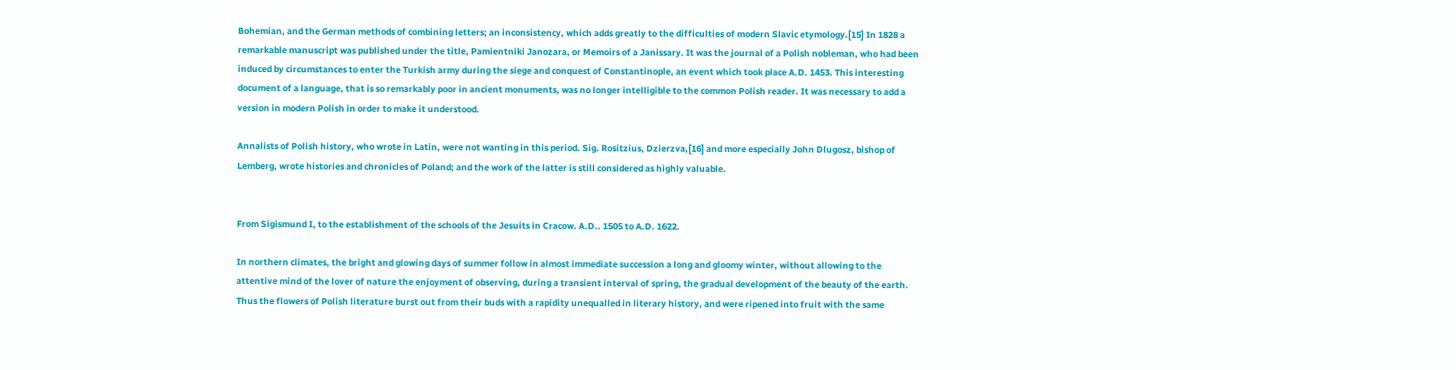Bohemian, and the German methods of combining letters; an inconsistency, which adds greatly to the difficulties of modern Slavic etymology.[15] In 1828 a remarkable manuscript was published under the title, Pamientniki Janozara, or Memoirs of a Janissary. It was the journal of a Polish nobleman, who had been induced by circumstances to enter the Turkish army during the siege and conquest of Constantinople, an event which took place A.D. 1453. This interesting document of a language, that is so remarkably poor in ancient monuments, was no longer intelligible to the common Polish reader. It was necessary to add a version in modern Polish in order to make it understood.

Annalists of Polish history, who wrote in Latin, were not wanting in this period. Sig. Rositzius, Dzierzva,[16] and more especially John Dlugosz, bishop of Lemberg, wrote histories and chronicles of Poland; and the work of the latter is still considered as highly valuable.


From Sigismund I, to the establishment of the schools of the Jesuits in Cracow. A.D.. 1505 to A.D. 1622.

In northern climates, the bright and glowing days of summer follow in almost immediate succession a long and gloomy winter, without allowing to the attentive mind of the lover of nature the enjoyment of observing, during a transient interval of spring, the gradual development of the beauty of the earth. Thus the flowers of Polish literature burst out from their buds with a rapidity unequalled in literary history, and were ripened into fruit with the same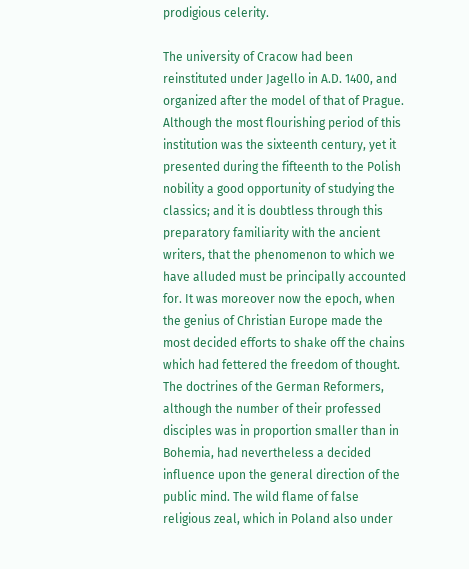prodigious celerity.

The university of Cracow had been reinstituted under Jagello in A.D. 1400, and organized after the model of that of Prague. Although the most flourishing period of this institution was the sixteenth century, yet it presented during the fifteenth to the Polish nobility a good opportunity of studying the classics; and it is doubtless through this preparatory familiarity with the ancient writers, that the phenomenon to which we have alluded must be principally accounted for. It was moreover now the epoch, when the genius of Christian Europe made the most decided efforts to shake off the chains which had fettered the freedom of thought. The doctrines of the German Reformers, although the number of their professed disciples was in proportion smaller than in Bohemia, had nevertheless a decided influence upon the general direction of the public mind. The wild flame of false religious zeal, which in Poland also under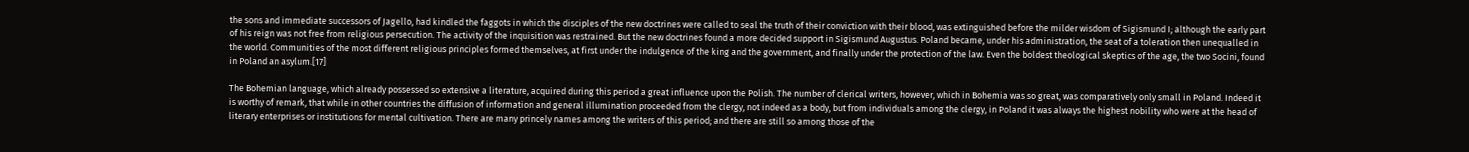the sons and immediate successors of Jagello, had kindled the faggots in which the disciples of the new doctrines were called to seal the truth of their conviction with their blood, was extinguished before the milder wisdom of Sigismund I; although the early part of his reign was not free from religious persecution. The activity of the inquisition was restrained. But the new doctrines found a more decided support in Sigismund Augustus. Poland became, under his administration, the seat of a toleration then unequalled in the world. Communities of the most different religious principles formed themselves, at first under the indulgence of the king and the government, and finally under the protection of the law. Even the boldest theological skeptics of the age, the two Socini, found in Poland an asylum.[17]

The Bohemian language, which already possessed so extensive a literature, acquired during this period a great influence upon the Polish. The number of clerical writers, however, which in Bohemia was so great, was comparatively only small in Poland. Indeed it is worthy of remark, that while in other countries the diffusion of information and general illumination proceeded from the clergy, not indeed as a body, but from individuals among the clergy, in Poland it was always the highest nobility who were at the head of literary enterprises or institutions for mental cultivation. There are many princely names among the writers of this period; and there are still so among those of the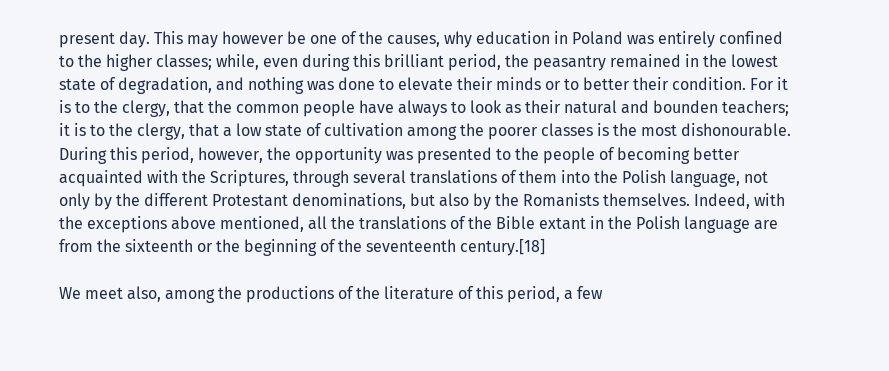present day. This may however be one of the causes, why education in Poland was entirely confined to the higher classes; while, even during this brilliant period, the peasantry remained in the lowest state of degradation, and nothing was done to elevate their minds or to better their condition. For it is to the clergy, that the common people have always to look as their natural and bounden teachers; it is to the clergy, that a low state of cultivation among the poorer classes is the most dishonourable. During this period, however, the opportunity was presented to the people of becoming better acquainted with the Scriptures, through several translations of them into the Polish language, not only by the different Protestant denominations, but also by the Romanists themselves. Indeed, with the exceptions above mentioned, all the translations of the Bible extant in the Polish language are from the sixteenth or the beginning of the seventeenth century.[18]

We meet also, among the productions of the literature of this period, a few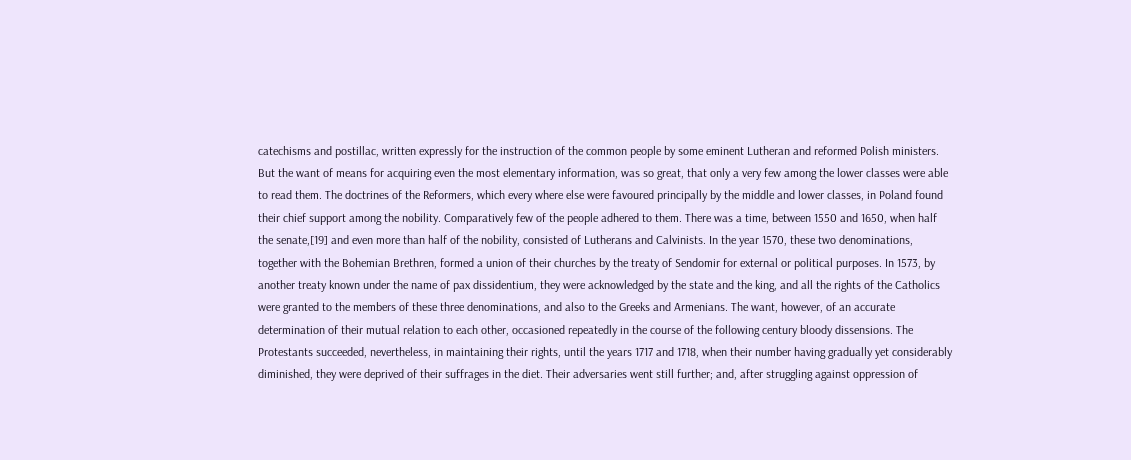catechisms and postillac, written expressly for the instruction of the common people by some eminent Lutheran and reformed Polish ministers. But the want of means for acquiring even the most elementary information, was so great, that only a very few among the lower classes were able to read them. The doctrines of the Reformers, which every where else were favoured principally by the middle and lower classes, in Poland found their chief support among the nobility. Comparatively few of the people adhered to them. There was a time, between 1550 and 1650, when half the senate,[19] and even more than half of the nobility, consisted of Lutherans and Calvinists. In the year 1570, these two denominations, together with the Bohemian Brethren, formed a union of their churches by the treaty of Sendomir for external or political purposes. In 1573, by another treaty known under the name of pax dissidentium, they were acknowledged by the state and the king, and all the rights of the Catholics were granted to the members of these three denominations, and also to the Greeks and Armenians. The want, however, of an accurate determination of their mutual relation to each other, occasioned repeatedly in the course of the following century bloody dissensions. The Protestants succeeded, nevertheless, in maintaining their rights, until the years 1717 and 1718, when their number having gradually yet considerably diminished, they were deprived of their suffrages in the diet. Their adversaries went still further; and, after struggling against oppression of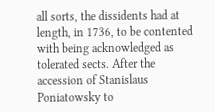all sorts, the dissidents had at length, in 1736, to be contented with being acknowledged as tolerated sects. After the accession of Stanislaus Poniatowsky to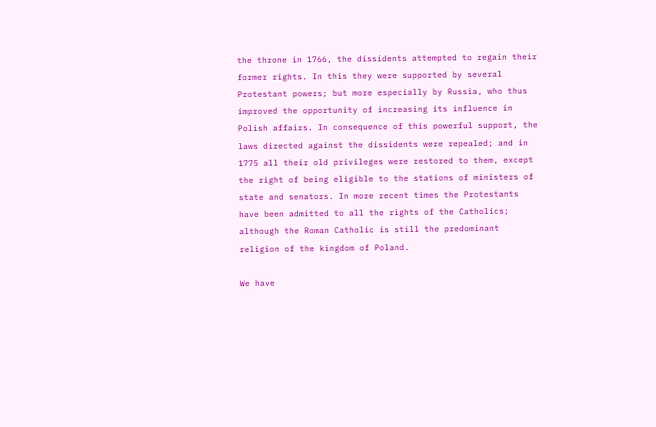the throne in 1766, the dissidents attempted to regain their former rights. In this they were supported by several Protestant powers; but more especially by Russia, who thus improved the opportunity of increasing its influence in Polish affairs. In consequence of this powerful support, the laws directed against the dissidents were repealed; and in 1775 all their old privileges were restored to them, except the right of being eligible to the stations of ministers of state and senators. In more recent times the Protestants have been admitted to all the rights of the Catholics; although the Roman Catholic is still the predominant religion of the kingdom of Poland.

We have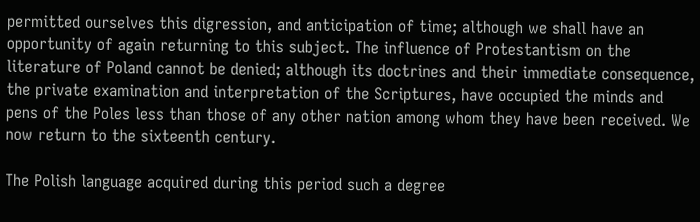permitted ourselves this digression, and anticipation of time; although we shall have an opportunity of again returning to this subject. The influence of Protestantism on the literature of Poland cannot be denied; although its doctrines and their immediate consequence, the private examination and interpretation of the Scriptures, have occupied the minds and pens of the Poles less than those of any other nation among whom they have been received. We now return to the sixteenth century.

The Polish language acquired during this period such a degree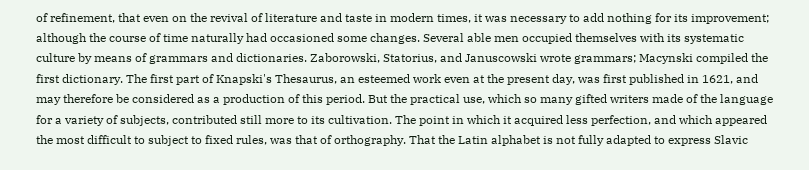of refinement, that even on the revival of literature and taste in modern times, it was necessary to add nothing for its improvement; although the course of time naturally had occasioned some changes. Several able men occupied themselves with its systematic culture by means of grammars and dictionaries. Zaborowski, Statorius, and Januscowski wrote grammars; Macynski compiled the first dictionary. The first part of Knapski's Thesaurus, an esteemed work even at the present day, was first published in 1621, and may therefore be considered as a production of this period. But the practical use, which so many gifted writers made of the language for a variety of subjects, contributed still more to its cultivation. The point in which it acquired less perfection, and which appeared the most difficult to subject to fixed rules, was that of orthography. That the Latin alphabet is not fully adapted to express Slavic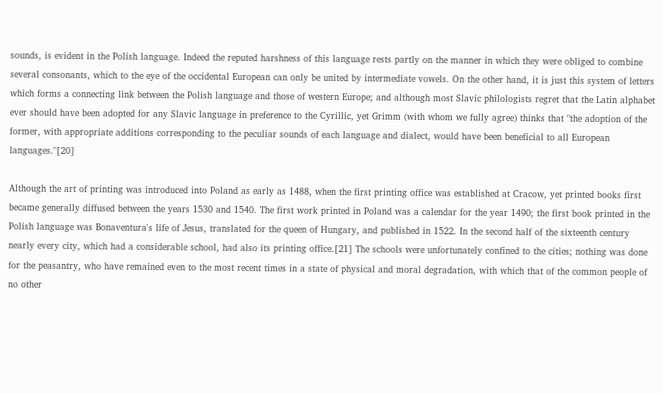sounds, is evident in the Polish language. Indeed the reputed harshness of this language rests partly on the manner in which they were obliged to combine several consonants, which to the eye of the occidental European can only be united by intermediate vowels. On the other hand, it is just this system of letters which forms a connecting link between the Polish language and those of western Europe; and although most Slavic philologists regret that the Latin alphabet ever should have been adopted for any Slavic language in preference to the Cyrillic, yet Grimm (with whom we fully agree) thinks that "the adoption of the former, with appropriate additions corresponding to the peculiar sounds of each language and dialect, would have been beneficial to all European languages."[20]

Although the art of printing was introduced into Poland as early as 1488, when the first printing office was established at Cracow, yet printed books first became generally diffused between the years 1530 and 1540. The first work printed in Poland was a calendar for the year 1490; the first book printed in the Polish language was Bonaventura's life of Jesus, translated for the queen of Hungary, and published in 1522. In the second half of the sixteenth century nearly every city, which had a considerable school, had also its printing office.[21] The schools were unfortunately confined to the cities; nothing was done for the peasantry, who have remained even to the most recent times in a state of physical and moral degradation, with which that of the common people of no other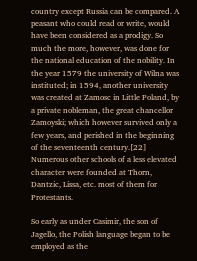country except Russia can be compared. A peasant who could read or write, would have been considered as a prodigy. So much the more, however, was done for the national education of the nobility. In the year 1579 the university of Wilna was instituted; in 1594, another university was created at Zamosc in Little Poland, by a private nobleman, the great chancellor Zamoyski; which however survived only a few years, and perished in the beginning of the seventeenth century.[22] Numerous other schools of a less elevated character were founded at Thorn, Dantzic, Lissa, etc. most of them for Protestants.

So early as under Casimir, the son of Jagello, the Polish language began to be employed as the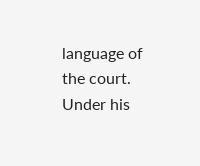language of the court. Under his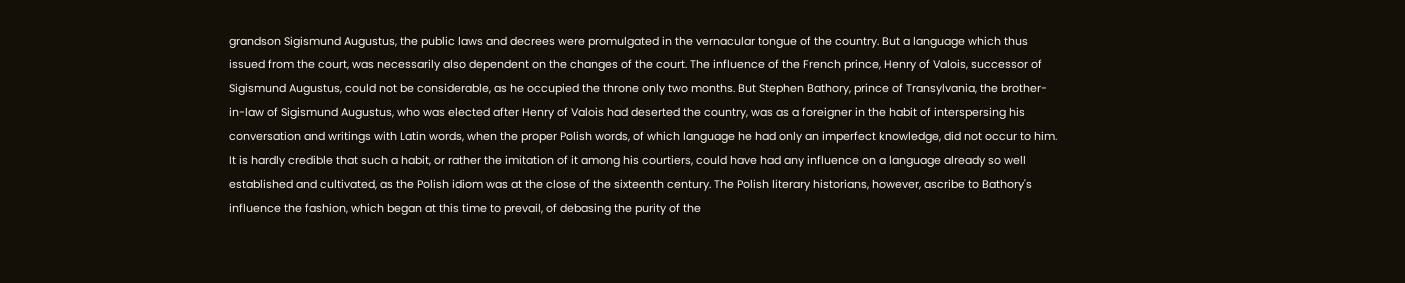grandson Sigismund Augustus, the public laws and decrees were promulgated in the vernacular tongue of the country. But a language which thus issued from the court, was necessarily also dependent on the changes of the court. The influence of the French prince, Henry of Valois, successor of Sigismund Augustus, could not be considerable, as he occupied the throne only two months. But Stephen Bathory, prince of Transylvania, the brother-in-law of Sigismund Augustus, who was elected after Henry of Valois had deserted the country, was as a foreigner in the habit of interspersing his conversation and writings with Latin words, when the proper Polish words, of which language he had only an imperfect knowledge, did not occur to him. It is hardly credible that such a habit, or rather the imitation of it among his courtiers, could have had any influence on a language already so well established and cultivated, as the Polish idiom was at the close of the sixteenth century. The Polish literary historians, however, ascribe to Bathory's influence the fashion, which began at this time to prevail, of debasing the purity of the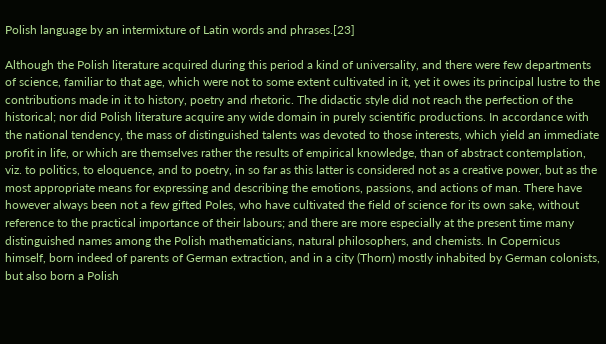Polish language by an intermixture of Latin words and phrases.[23]

Although the Polish literature acquired during this period a kind of universality, and there were few departments of science, familiar to that age, which were not to some extent cultivated in it, yet it owes its principal lustre to the contributions made in it to history, poetry and rhetoric. The didactic style did not reach the perfection of the historical; nor did Polish literature acquire any wide domain in purely scientific productions. In accordance with the national tendency, the mass of distinguished talents was devoted to those interests, which yield an immediate profit in life, or which are themselves rather the results of empirical knowledge, than of abstract contemplation, viz. to politics, to eloquence, and to poetry, in so far as this latter is considered not as a creative power, but as the most appropriate means for expressing and describing the emotions, passions, and actions of man. There have however always been not a few gifted Poles, who have cultivated the field of science for its own sake, without reference to the practical importance of their labours; and there are more especially at the present time many distinguished names among the Polish mathematicians, natural philosophers, and chemists. In Copernicus himself, born indeed of parents of German extraction, and in a city (Thorn) mostly inhabited by German colonists, but also born a Polish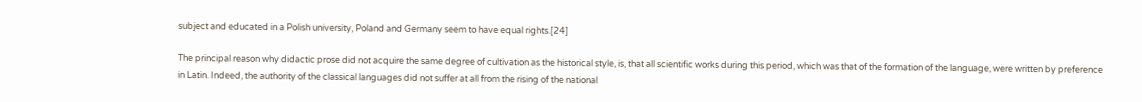subject and educated in a Polish university, Poland and Germany seem to have equal rights.[24]

The principal reason why didactic prose did not acquire the same degree of cultivation as the historical style, is, that all scientific works during this period, which was that of the formation of the language, were written by preference in Latin. Indeed, the authority of the classical languages did not suffer at all from the rising of the national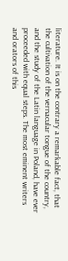literature. It is on the contrary a remarkable fact, that the cultivation of the vernacular tongue of the country, and the study of the Latin language in Poland, have ever proceeded with equal steps. The most eminent writers and orators of this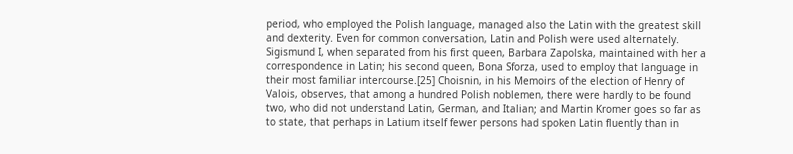period, who employed the Polish language, managed also the Latin with the greatest skill and dexterity. Even for common conversation, Latin and Polish were used alternately. Sigismund I, when separated from his first queen, Barbara Zapolska, maintained with her a correspondence in Latin; his second queen, Bona Sforza, used to employ that language in their most familiar intercourse.[25] Choisnin, in his Memoirs of the election of Henry of Valois, observes, that among a hundred Polish noblemen, there were hardly to be found two, who did not understand Latin, German, and Italian; and Martin Kromer goes so far as to state, that perhaps in Latium itself fewer persons had spoken Latin fluently than in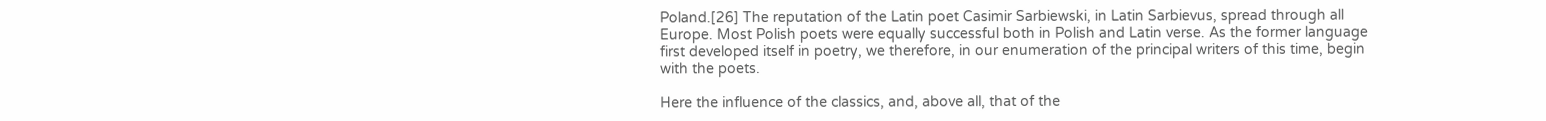Poland.[26] The reputation of the Latin poet Casimir Sarbiewski, in Latin Sarbievus, spread through all Europe. Most Polish poets were equally successful both in Polish and Latin verse. As the former language first developed itself in poetry, we therefore, in our enumeration of the principal writers of this time, begin with the poets.

Here the influence of the classics, and, above all, that of the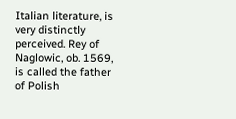Italian literature, is very distinctly perceived. Rey of Naglowic, ob. 1569, is called the father of Polish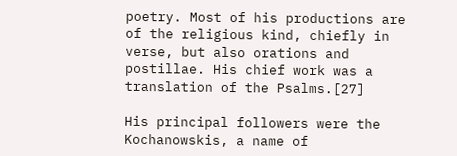poetry. Most of his productions are of the religious kind, chiefly in verse, but also orations and postillae. His chief work was a translation of the Psalms.[27]

His principal followers were the Kochanowskis, a name of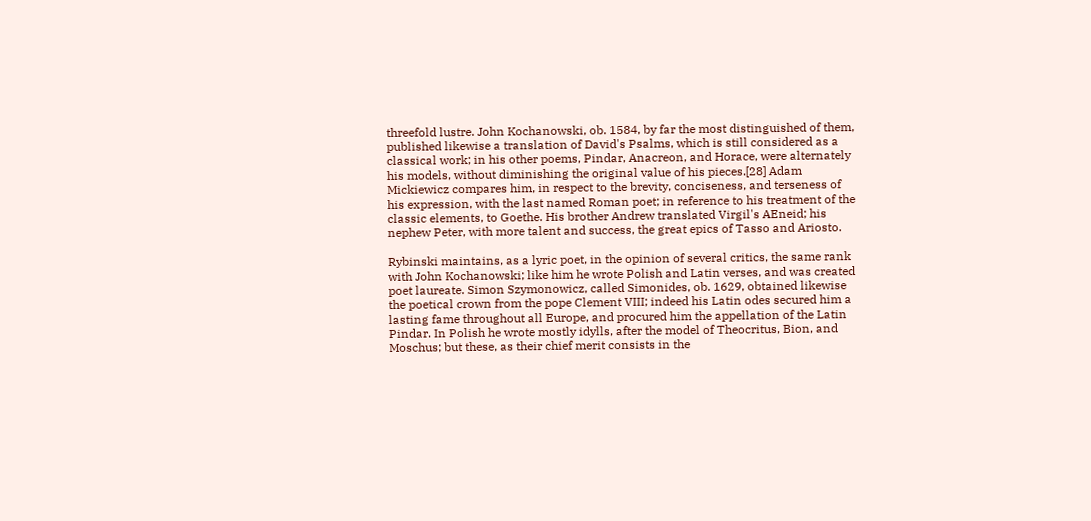threefold lustre. John Kochanowski, ob. 1584, by far the most distinguished of them, published likewise a translation of David's Psalms, which is still considered as a classical work; in his other poems, Pindar, Anacreon, and Horace, were alternately his models, without diminishing the original value of his pieces.[28] Adam Mickiewicz compares him, in respect to the brevity, conciseness, and terseness of his expression, with the last named Roman poet; in reference to his treatment of the classic elements, to Goethe. His brother Andrew translated Virgil's AEneid; his nephew Peter, with more talent and success, the great epics of Tasso and Ariosto.

Rybinski maintains, as a lyric poet, in the opinion of several critics, the same rank with John Kochanowski; like him he wrote Polish and Latin verses, and was created poet laureate. Simon Szymonowicz, called Simonides, ob. 1629, obtained likewise the poetical crown from the pope Clement VIII; indeed his Latin odes secured him a lasting fame throughout all Europe, and procured him the appellation of the Latin Pindar. In Polish he wrote mostly idylls, after the model of Theocritus, Bion, and Moschus; but these, as their chief merit consists in the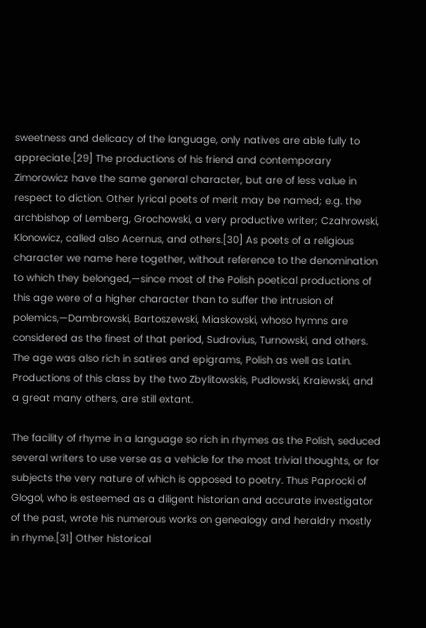sweetness and delicacy of the language, only natives are able fully to appreciate.[29] The productions of his friend and contemporary Zimorowicz have the same general character, but are of less value in respect to diction. Other lyrical poets of merit may be named; e.g. the archbishop of Lemberg, Grochowski, a very productive writer; Czahrowski, Klonowicz, called also Acernus, and others.[30] As poets of a religious character we name here together, without reference to the denomination to which they belonged,—since most of the Polish poetical productions of this age were of a higher character than to suffer the intrusion of polemics,—Dambrowski, Bartoszewski, Miaskowski, whoso hymns are considered as the finest of that period, Sudrovius, Turnowski, and others. The age was also rich in satires and epigrams, Polish as well as Latin. Productions of this class by the two Zbylitowskis, Pudlowski, Kraiewski, and a great many others, are still extant.

The facility of rhyme in a language so rich in rhymes as the Polish, seduced several writers to use verse as a vehicle for the most trivial thoughts, or for subjects the very nature of which is opposed to poetry. Thus Paprocki of Glogol, who is esteemed as a diligent historian and accurate investigator of the past, wrote his numerous works on genealogy and heraldry mostly in rhyme.[31] Other historical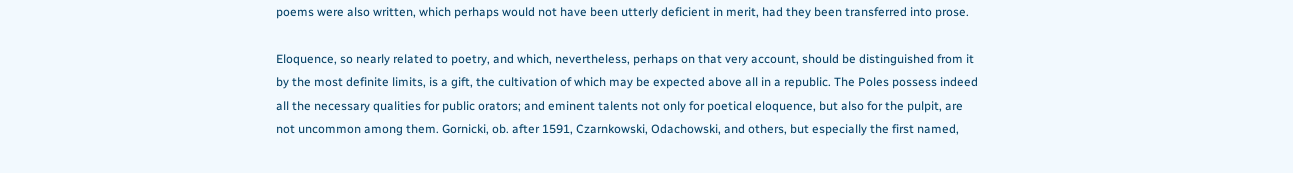poems were also written, which perhaps would not have been utterly deficient in merit, had they been transferred into prose.

Eloquence, so nearly related to poetry, and which, nevertheless, perhaps on that very account, should be distinguished from it by the most definite limits, is a gift, the cultivation of which may be expected above all in a republic. The Poles possess indeed all the necessary qualities for public orators; and eminent talents not only for poetical eloquence, but also for the pulpit, are not uncommon among them. Gornicki, ob. after 1591, Czarnkowski, Odachowski, and others, but especially the first named,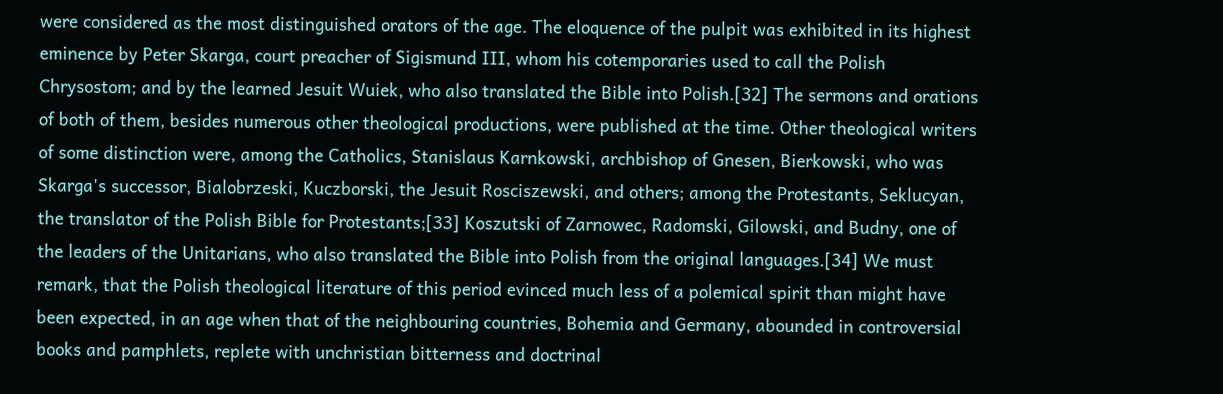were considered as the most distinguished orators of the age. The eloquence of the pulpit was exhibited in its highest eminence by Peter Skarga, court preacher of Sigismund III, whom his cotemporaries used to call the Polish Chrysostom; and by the learned Jesuit Wuiek, who also translated the Bible into Polish.[32] The sermons and orations of both of them, besides numerous other theological productions, were published at the time. Other theological writers of some distinction were, among the Catholics, Stanislaus Karnkowski, archbishop of Gnesen, Bierkowski, who was Skarga's successor, Bialobrzeski, Kuczborski, the Jesuit Rosciszewski, and others; among the Protestants, Seklucyan, the translator of the Polish Bible for Protestants;[33] Koszutski of Zarnowec, Radomski, Gilowski, and Budny, one of the leaders of the Unitarians, who also translated the Bible into Polish from the original languages.[34] We must remark, that the Polish theological literature of this period evinced much less of a polemical spirit than might have been expected, in an age when that of the neighbouring countries, Bohemia and Germany, abounded in controversial books and pamphlets, replete with unchristian bitterness and doctrinal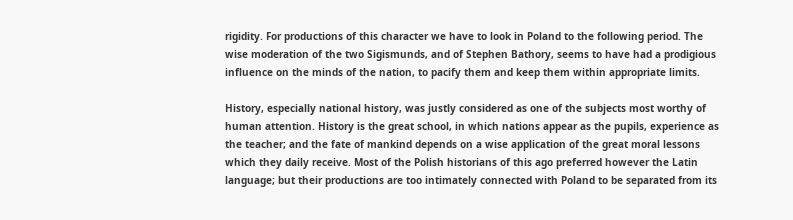rigidity. For productions of this character we have to look in Poland to the following period. The wise moderation of the two Sigismunds, and of Stephen Bathory, seems to have had a prodigious influence on the minds of the nation, to pacify them and keep them within appropriate limits.

History, especially national history, was justly considered as one of the subjects most worthy of human attention. History is the great school, in which nations appear as the pupils, experience as the teacher; and the fate of mankind depends on a wise application of the great moral lessons which they daily receive. Most of the Polish historians of this ago preferred however the Latin language; but their productions are too intimately connected with Poland to be separated from its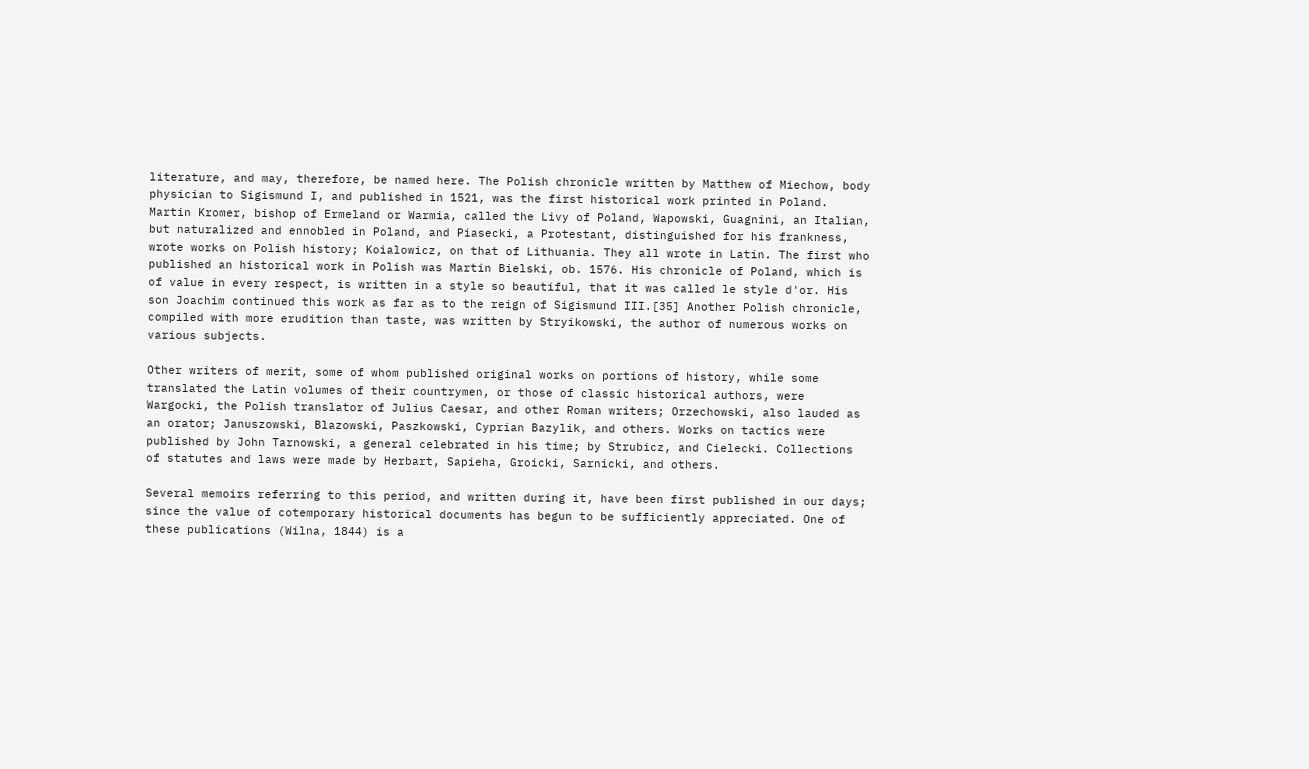literature, and may, therefore, be named here. The Polish chronicle written by Matthew of Miechow, body physician to Sigismund I, and published in 1521, was the first historical work printed in Poland. Martin Kromer, bishop of Ermeland or Warmia, called the Livy of Poland, Wapowski, Guagnini, an Italian, but naturalized and ennobled in Poland, and Piasecki, a Protestant, distinguished for his frankness, wrote works on Polish history; Koialowicz, on that of Lithuania. They all wrote in Latin. The first who published an historical work in Polish was Martin Bielski, ob. 1576. His chronicle of Poland, which is of value in every respect, is written in a style so beautiful, that it was called le style d'or. His son Joachim continued this work as far as to the reign of Sigismund III.[35] Another Polish chronicle, compiled with more erudition than taste, was written by Stryikowski, the author of numerous works on various subjects.

Other writers of merit, some of whom published original works on portions of history, while some translated the Latin volumes of their countrymen, or those of classic historical authors, were Wargocki, the Polish translator of Julius Caesar, and other Roman writers; Orzechowski, also lauded as an orator; Januszowski, Blazowski, Paszkowski, Cyprian Bazylik, and others. Works on tactics were published by John Tarnowski, a general celebrated in his time; by Strubicz, and Cielecki. Collections of statutes and laws were made by Herbart, Sapieha, Groicki, Sarnicki, and others.

Several memoirs referring to this period, and written during it, have been first published in our days; since the value of cotemporary historical documents has begun to be sufficiently appreciated. One of these publications (Wilna, 1844) is a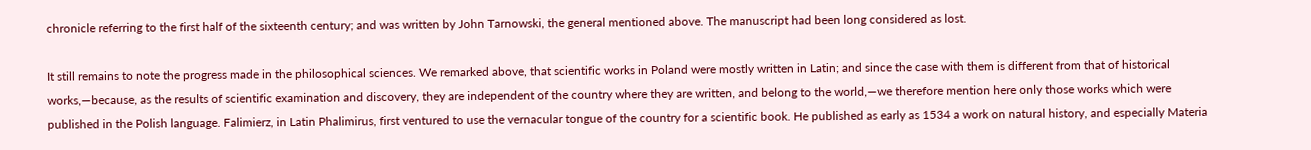chronicle referring to the first half of the sixteenth century; and was written by John Tarnowski, the general mentioned above. The manuscript had been long considered as lost.

It still remains to note the progress made in the philosophical sciences. We remarked above, that scientific works in Poland were mostly written in Latin; and since the case with them is different from that of historical works,—because, as the results of scientific examination and discovery, they are independent of the country where they are written, and belong to the world,—we therefore mention here only those works which were published in the Polish language. Falimierz, in Latin Phalimirus, first ventured to use the vernacular tongue of the country for a scientific book. He published as early as 1534 a work on natural history, and especially Materia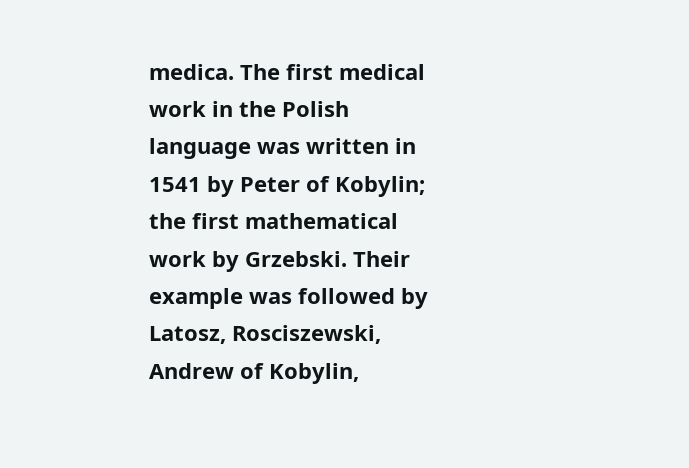medica. The first medical work in the Polish language was written in 1541 by Peter of Kobylin; the first mathematical work by Grzebski. Their example was followed by Latosz, Rosciszewski, Andrew of Kobylin,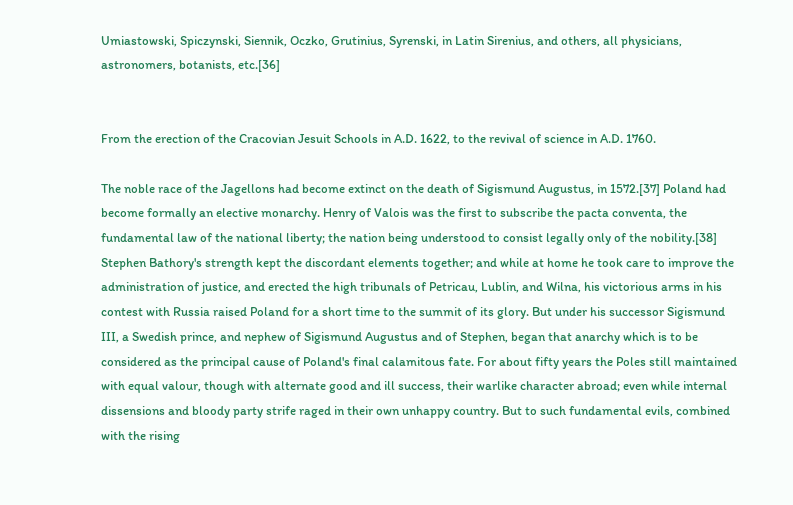Umiastowski, Spiczynski, Siennik, Oczko, Grutinius, Syrenski, in Latin Sirenius, and others, all physicians, astronomers, botanists, etc.[36]


From the erection of the Cracovian Jesuit Schools in A.D. 1622, to the revival of science in A.D. 1760.

The noble race of the Jagellons had become extinct on the death of Sigismund Augustus, in 1572.[37] Poland had become formally an elective monarchy. Henry of Valois was the first to subscribe the pacta conventa, the fundamental law of the national liberty; the nation being understood to consist legally only of the nobility.[38] Stephen Bathory's strength kept the discordant elements together; and while at home he took care to improve the administration of justice, and erected the high tribunals of Petricau, Lublin, and Wilna, his victorious arms in his contest with Russia raised Poland for a short time to the summit of its glory. But under his successor Sigismund III, a Swedish prince, and nephew of Sigismund Augustus and of Stephen, began that anarchy which is to be considered as the principal cause of Poland's final calamitous fate. For about fifty years the Poles still maintained with equal valour, though with alternate good and ill success, their warlike character abroad; even while internal dissensions and bloody party strife raged in their own unhappy country. But to such fundamental evils, combined with the rising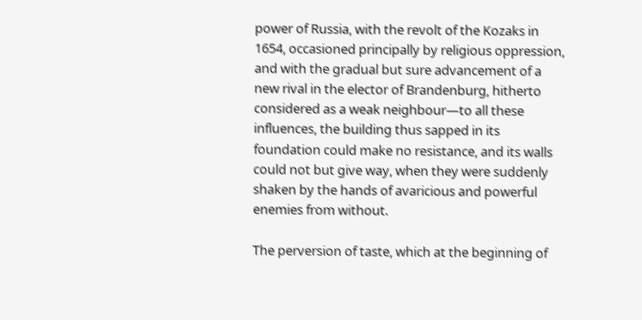power of Russia, with the revolt of the Kozaks in 1654, occasioned principally by religious oppression, and with the gradual but sure advancement of a new rival in the elector of Brandenburg, hitherto considered as a weak neighbour—to all these influences, the building thus sapped in its foundation could make no resistance, and its walls could not but give way, when they were suddenly shaken by the hands of avaricious and powerful enemies from without.

The perversion of taste, which at the beginning of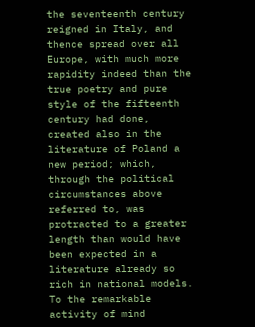the seventeenth century reigned in Italy, and thence spread over all Europe, with much more rapidity indeed than the true poetry and pure style of the fifteenth century had done, created also in the literature of Poland a new period; which, through the political circumstances above referred to, was protracted to a greater length than would have been expected in a literature already so rich in national models. To the remarkable activity of mind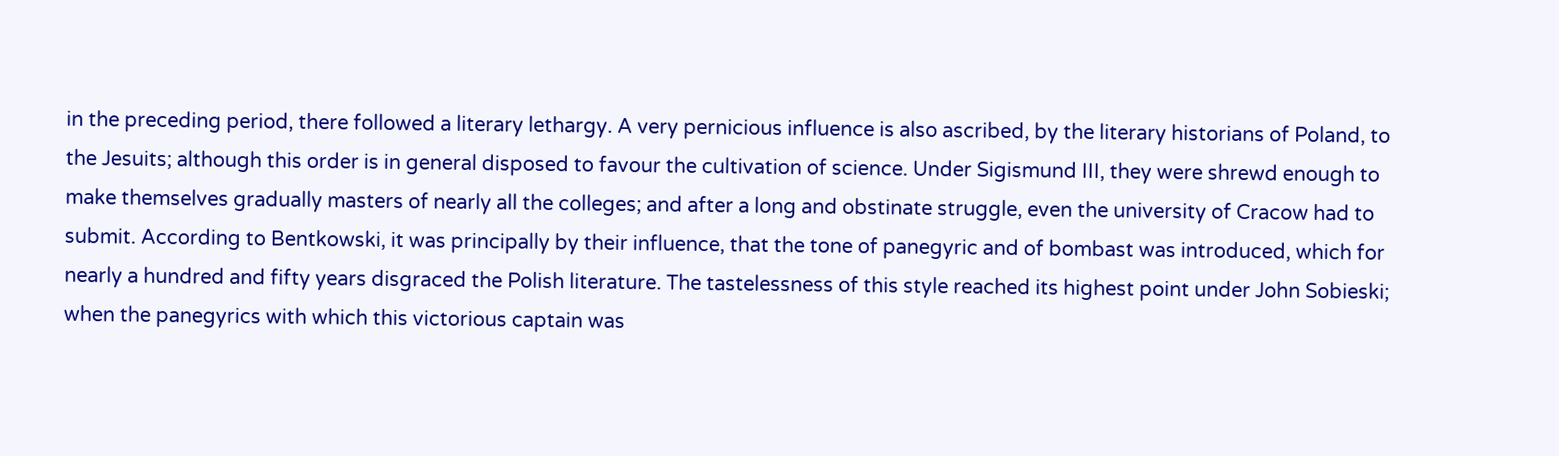in the preceding period, there followed a literary lethargy. A very pernicious influence is also ascribed, by the literary historians of Poland, to the Jesuits; although this order is in general disposed to favour the cultivation of science. Under Sigismund III, they were shrewd enough to make themselves gradually masters of nearly all the colleges; and after a long and obstinate struggle, even the university of Cracow had to submit. According to Bentkowski, it was principally by their influence, that the tone of panegyric and of bombast was introduced, which for nearly a hundred and fifty years disgraced the Polish literature. The tastelessness of this style reached its highest point under John Sobieski; when the panegyrics with which this victorious captain was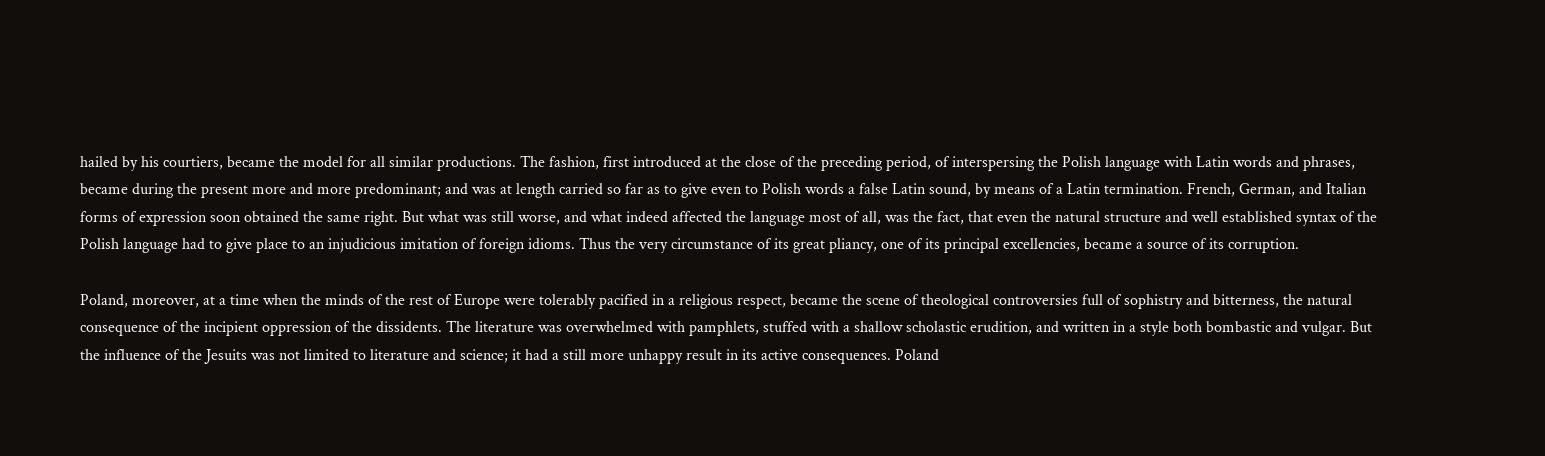hailed by his courtiers, became the model for all similar productions. The fashion, first introduced at the close of the preceding period, of interspersing the Polish language with Latin words and phrases, became during the present more and more predominant; and was at length carried so far as to give even to Polish words a false Latin sound, by means of a Latin termination. French, German, and Italian forms of expression soon obtained the same right. But what was still worse, and what indeed affected the language most of all, was the fact, that even the natural structure and well established syntax of the Polish language had to give place to an injudicious imitation of foreign idioms. Thus the very circumstance of its great pliancy, one of its principal excellencies, became a source of its corruption.

Poland, moreover, at a time when the minds of the rest of Europe were tolerably pacified in a religious respect, became the scene of theological controversies full of sophistry and bitterness, the natural consequence of the incipient oppression of the dissidents. The literature was overwhelmed with pamphlets, stuffed with a shallow scholastic erudition, and written in a style both bombastic and vulgar. But the influence of the Jesuits was not limited to literature and science; it had a still more unhappy result in its active consequences. Poland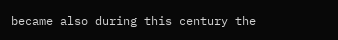became also during this century the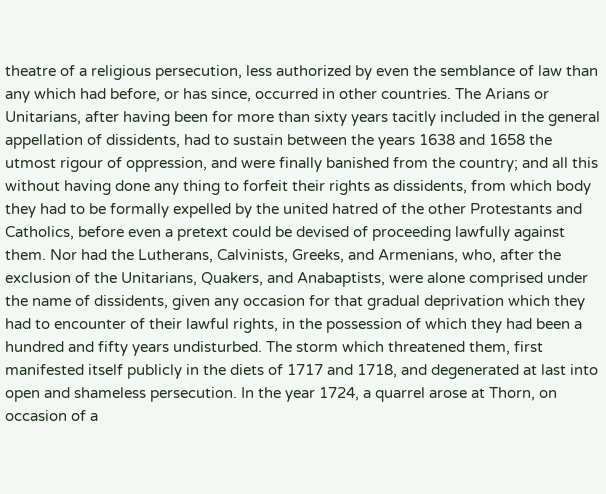theatre of a religious persecution, less authorized by even the semblance of law than any which had before, or has since, occurred in other countries. The Arians or Unitarians, after having been for more than sixty years tacitly included in the general appellation of dissidents, had to sustain between the years 1638 and 1658 the utmost rigour of oppression, and were finally banished from the country; and all this without having done any thing to forfeit their rights as dissidents, from which body they had to be formally expelled by the united hatred of the other Protestants and Catholics, before even a pretext could be devised of proceeding lawfully against them. Nor had the Lutherans, Calvinists, Greeks, and Armenians, who, after the exclusion of the Unitarians, Quakers, and Anabaptists, were alone comprised under the name of dissidents, given any occasion for that gradual deprivation which they had to encounter of their lawful rights, in the possession of which they had been a hundred and fifty years undisturbed. The storm which threatened them, first manifested itself publicly in the diets of 1717 and 1718, and degenerated at last into open and shameless persecution. In the year 1724, a quarrel arose at Thorn, on occasion of a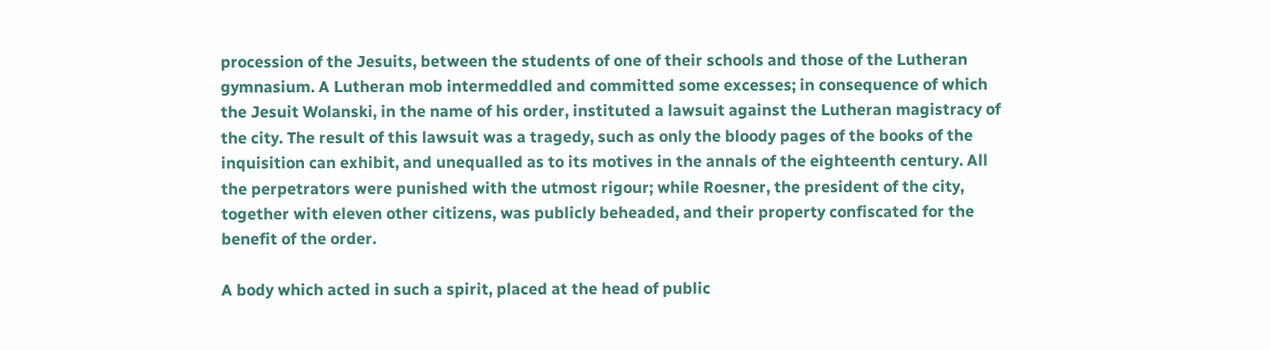procession of the Jesuits, between the students of one of their schools and those of the Lutheran gymnasium. A Lutheran mob intermeddled and committed some excesses; in consequence of which the Jesuit Wolanski, in the name of his order, instituted a lawsuit against the Lutheran magistracy of the city. The result of this lawsuit was a tragedy, such as only the bloody pages of the books of the inquisition can exhibit, and unequalled as to its motives in the annals of the eighteenth century. All the perpetrators were punished with the utmost rigour; while Roesner, the president of the city, together with eleven other citizens, was publicly beheaded, and their property confiscated for the benefit of the order.

A body which acted in such a spirit, placed at the head of public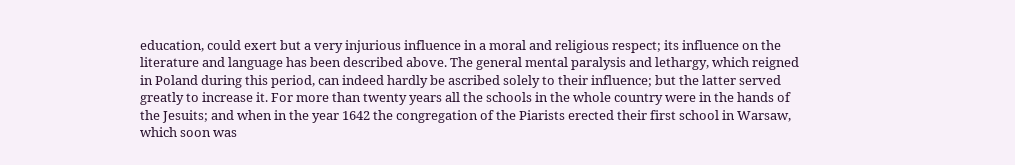education, could exert but a very injurious influence in a moral and religious respect; its influence on the literature and language has been described above. The general mental paralysis and lethargy, which reigned in Poland during this period, can indeed hardly be ascribed solely to their influence; but the latter served greatly to increase it. For more than twenty years all the schools in the whole country were in the hands of the Jesuits; and when in the year 1642 the congregation of the Piarists erected their first school in Warsaw, which soon was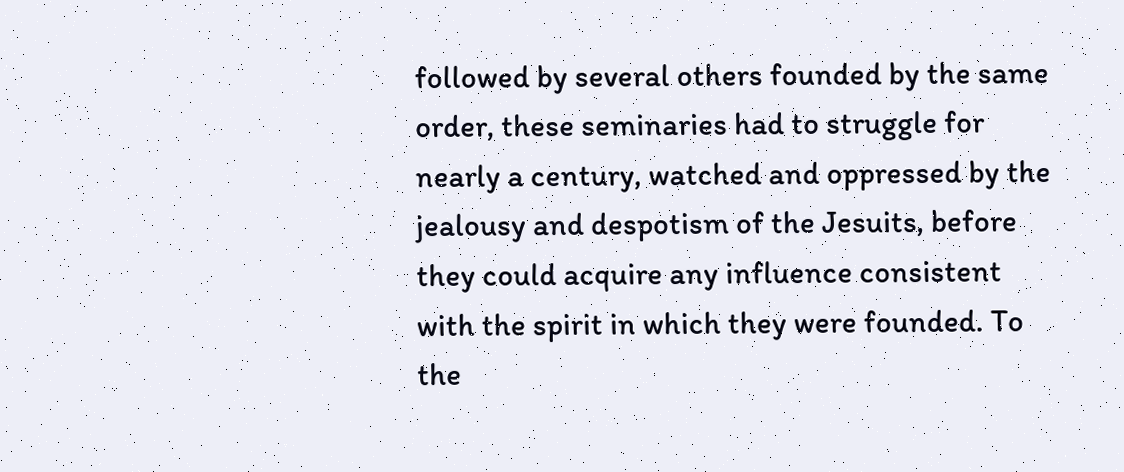followed by several others founded by the same order, these seminaries had to struggle for nearly a century, watched and oppressed by the jealousy and despotism of the Jesuits, before they could acquire any influence consistent with the spirit in which they were founded. To the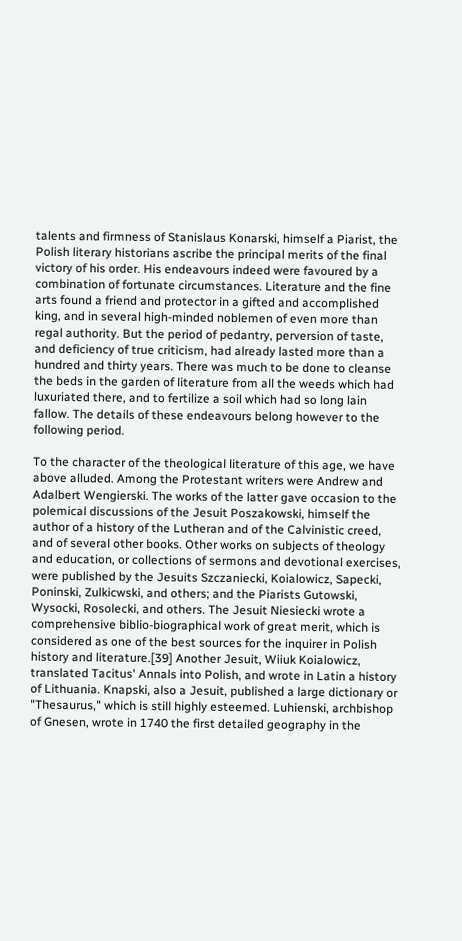talents and firmness of Stanislaus Konarski, himself a Piarist, the Polish literary historians ascribe the principal merits of the final victory of his order. His endeavours indeed were favoured by a combination of fortunate circumstances. Literature and the fine arts found a friend and protector in a gifted and accomplished king, and in several high-minded noblemen of even more than regal authority. But the period of pedantry, perversion of taste, and deficiency of true criticism, had already lasted more than a hundred and thirty years. There was much to be done to cleanse the beds in the garden of literature from all the weeds which had luxuriated there, and to fertilize a soil which had so long lain fallow. The details of these endeavours belong however to the following period.

To the character of the theological literature of this age, we have above alluded. Among the Protestant writers were Andrew and Adalbert Wengierski. The works of the latter gave occasion to the polemical discussions of the Jesuit Poszakowski, himself the author of a history of the Lutheran and of the Calvinistic creed, and of several other books. Other works on subjects of theology and education, or collections of sermons and devotional exercises, were published by the Jesuits Szczaniecki, Koialowicz, Sapecki, Poninski, Zulkicwski, and others; and the Piarists Gutowski, Wysocki, Rosolecki, and others. The Jesuit Niesiecki wrote a comprehensive biblio-biographical work of great merit, which is considered as one of the best sources for the inquirer in Polish history and literature.[39] Another Jesuit, Wiiuk Koialowicz, translated Tacitus' Annals into Polish, and wrote in Latin a history of Lithuania. Knapski, also a Jesuit, published a large dictionary or "Thesaurus," which is still highly esteemed. Luhienski, archbishop of Gnesen, wrote in 1740 the first detailed geography in the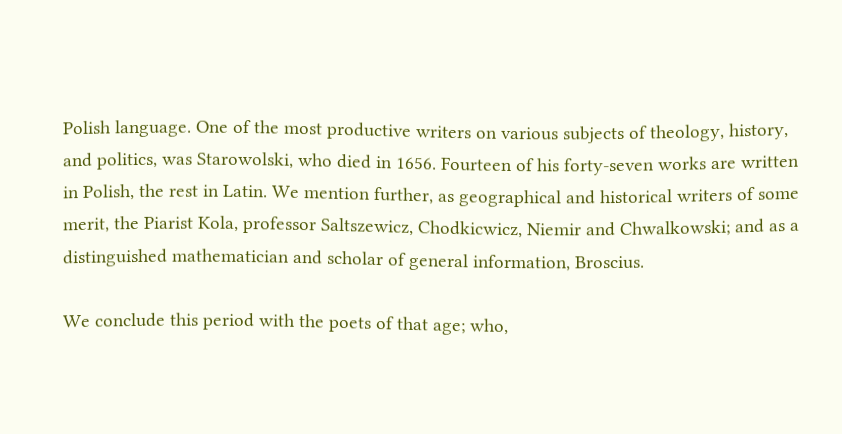Polish language. One of the most productive writers on various subjects of theology, history, and politics, was Starowolski, who died in 1656. Fourteen of his forty-seven works are written in Polish, the rest in Latin. We mention further, as geographical and historical writers of some merit, the Piarist Kola, professor Saltszewicz, Chodkicwicz, Niemir and Chwalkowski; and as a distinguished mathematician and scholar of general information, Broscius.

We conclude this period with the poets of that age; who,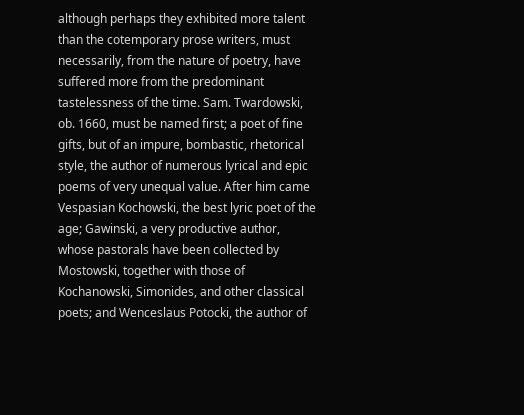although perhaps they exhibited more talent than the cotemporary prose writers, must necessarily, from the nature of poetry, have suffered more from the predominant tastelessness of the time. Sam. Twardowski, ob. 1660, must be named first; a poet of fine gifts, but of an impure, bombastic, rhetorical style, the author of numerous lyrical and epic poems of very unequal value. After him came Vespasian Kochowski, the best lyric poet of the age; Gawinski, a very productive author, whose pastorals have been collected by Mostowski, together with those of Kochanowski, Simonides, and other classical poets; and Wenceslaus Potocki, the author of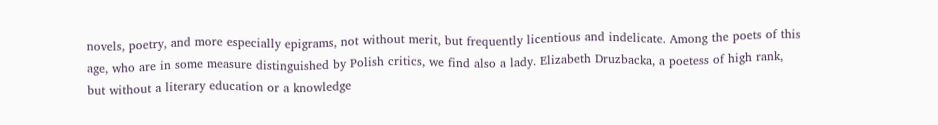novels, poetry, and more especially epigrams, not without merit, but frequently licentious and indelicate. Among the poets of this age, who are in some measure distinguished by Polish critics, we find also a lady. Elizabeth Druzbacka, a poetess of high rank, but without a literary education or a knowledge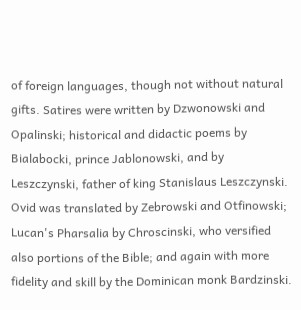of foreign languages, though not without natural gifts. Satires were written by Dzwonowski and Opalinski; historical and didactic poems by Bialabocki, prince Jablonowski, and by Leszczynski, father of king Stanislaus Leszczynski. Ovid was translated by Zebrowski and Otfinowski; Lucan's Pharsalia by Chroscinski, who versified also portions of the Bible; and again with more fidelity and skill by the Dominican monk Bardzinski.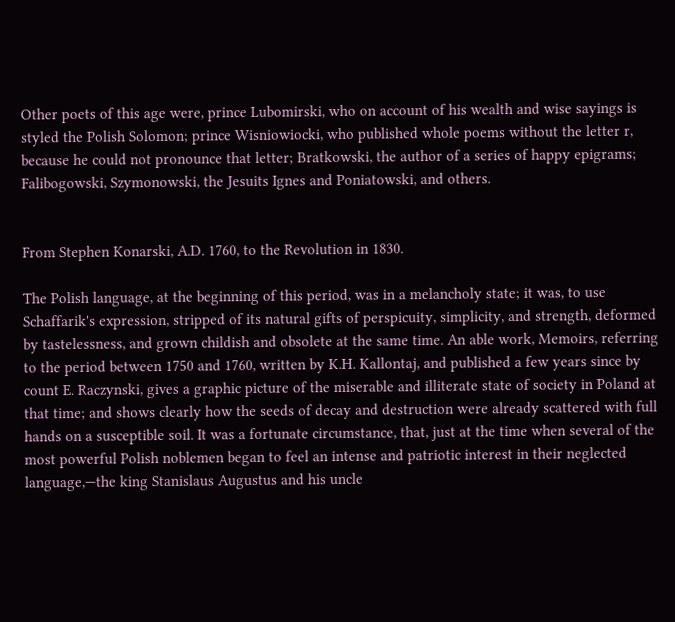Other poets of this age were, prince Lubomirski, who on account of his wealth and wise sayings is styled the Polish Solomon; prince Wisniowiocki, who published whole poems without the letter r, because he could not pronounce that letter; Bratkowski, the author of a series of happy epigrams; Falibogowski, Szymonowski, the Jesuits Ignes and Poniatowski, and others.


From Stephen Konarski, A.D. 1760, to the Revolution in 1830.

The Polish language, at the beginning of this period, was in a melancholy state; it was, to use Schaffarik's expression, stripped of its natural gifts of perspicuity, simplicity, and strength, deformed by tastelessness, and grown childish and obsolete at the same time. An able work, Memoirs, referring to the period between 1750 and 1760, written by K.H. Kallontaj, and published a few years since by count E. Raczynski, gives a graphic picture of the miserable and illiterate state of society in Poland at that time; and shows clearly how the seeds of decay and destruction were already scattered with full hands on a susceptible soil. It was a fortunate circumstance, that, just at the time when several of the most powerful Polish noblemen began to feel an intense and patriotic interest in their neglected language,—the king Stanislaus Augustus and his uncle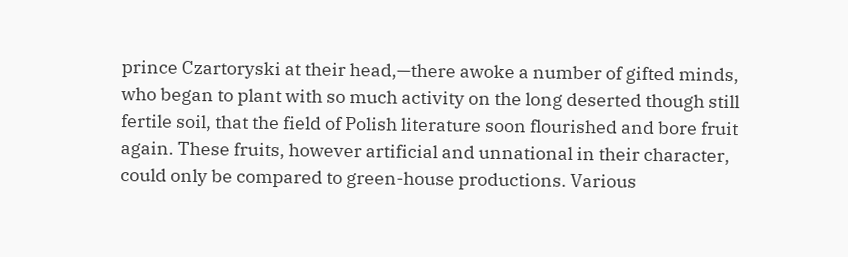prince Czartoryski at their head,—there awoke a number of gifted minds, who began to plant with so much activity on the long deserted though still fertile soil, that the field of Polish literature soon flourished and bore fruit again. These fruits, however artificial and unnational in their character, could only be compared to green-house productions. Various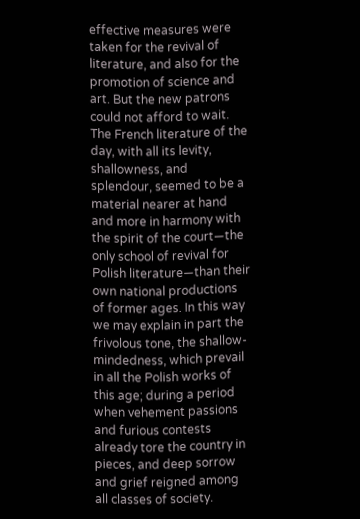effective measures were taken for the revival of literature, and also for the promotion of science and art. But the new patrons could not afford to wait. The French literature of the day, with all its levity, shallowness, and splendour, seemed to be a material nearer at hand and more in harmony with the spirit of the court—the only school of revival for Polish literature—than their own national productions of former ages. In this way we may explain in part the frivolous tone, the shallow-mindedness, which prevail in all the Polish works of this age; during a period when vehement passions and furious contests already tore the country in pieces, and deep sorrow and grief reigned among all classes of society.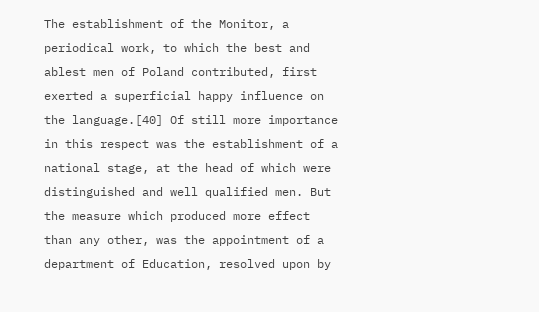The establishment of the Monitor, a periodical work, to which the best and ablest men of Poland contributed, first exerted a superficial happy influence on the language.[40] Of still more importance in this respect was the establishment of a national stage, at the head of which were distinguished and well qualified men. But the measure which produced more effect than any other, was the appointment of a department of Education, resolved upon by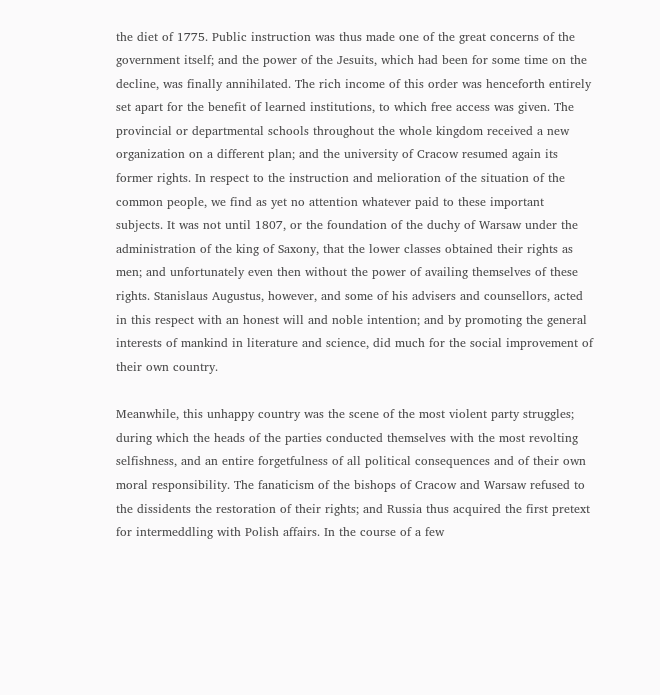the diet of 1775. Public instruction was thus made one of the great concerns of the government itself; and the power of the Jesuits, which had been for some time on the decline, was finally annihilated. The rich income of this order was henceforth entirely set apart for the benefit of learned institutions, to which free access was given. The provincial or departmental schools throughout the whole kingdom received a new organization on a different plan; and the university of Cracow resumed again its former rights. In respect to the instruction and melioration of the situation of the common people, we find as yet no attention whatever paid to these important subjects. It was not until 1807, or the foundation of the duchy of Warsaw under the administration of the king of Saxony, that the lower classes obtained their rights as men; and unfortunately even then without the power of availing themselves of these rights. Stanislaus Augustus, however, and some of his advisers and counsellors, acted in this respect with an honest will and noble intention; and by promoting the general interests of mankind in literature and science, did much for the social improvement of their own country.

Meanwhile, this unhappy country was the scene of the most violent party struggles; during which the heads of the parties conducted themselves with the most revolting selfishness, and an entire forgetfulness of all political consequences and of their own moral responsibility. The fanaticism of the bishops of Cracow and Warsaw refused to the dissidents the restoration of their rights; and Russia thus acquired the first pretext for intermeddling with Polish affairs. In the course of a few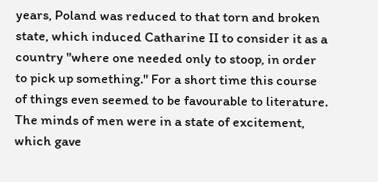years, Poland was reduced to that torn and broken state, which induced Catharine II to consider it as a country "where one needed only to stoop, in order to pick up something." For a short time this course of things even seemed to be favourable to literature. The minds of men were in a state of excitement, which gave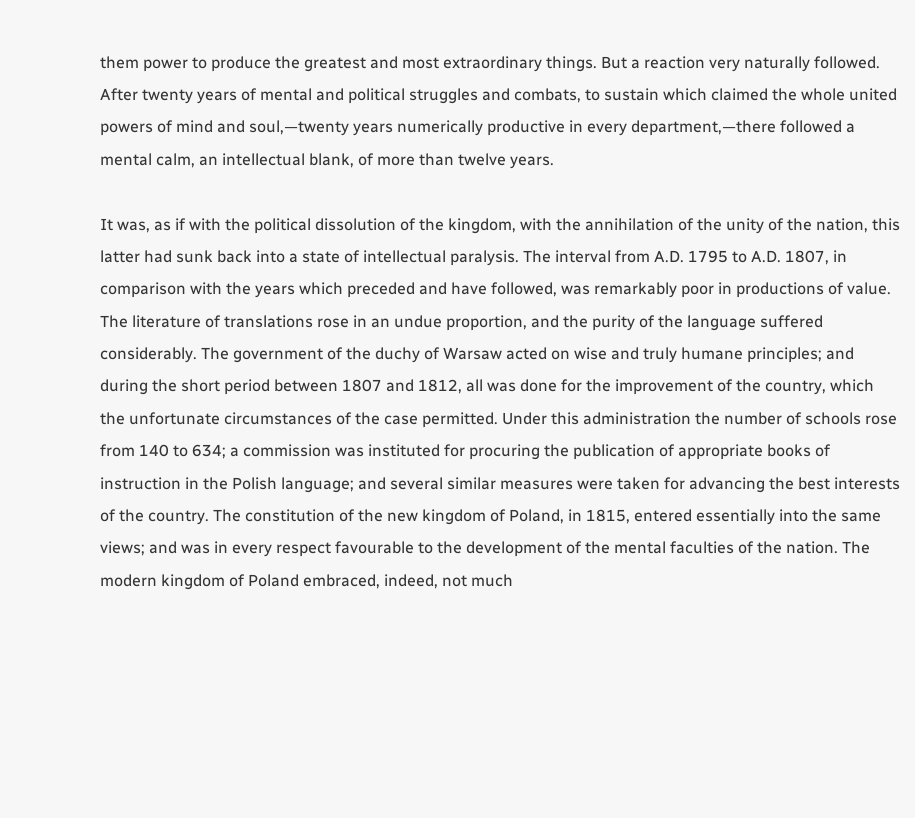them power to produce the greatest and most extraordinary things. But a reaction very naturally followed. After twenty years of mental and political struggles and combats, to sustain which claimed the whole united powers of mind and soul,—twenty years numerically productive in every department,—there followed a mental calm, an intellectual blank, of more than twelve years.

It was, as if with the political dissolution of the kingdom, with the annihilation of the unity of the nation, this latter had sunk back into a state of intellectual paralysis. The interval from A.D. 1795 to A.D. 1807, in comparison with the years which preceded and have followed, was remarkably poor in productions of value. The literature of translations rose in an undue proportion, and the purity of the language suffered considerably. The government of the duchy of Warsaw acted on wise and truly humane principles; and during the short period between 1807 and 1812, all was done for the improvement of the country, which the unfortunate circumstances of the case permitted. Under this administration the number of schools rose from 140 to 634; a commission was instituted for procuring the publication of appropriate books of instruction in the Polish language; and several similar measures were taken for advancing the best interests of the country. The constitution of the new kingdom of Poland, in 1815, entered essentially into the same views; and was in every respect favourable to the development of the mental faculties of the nation. The modern kingdom of Poland embraced, indeed, not much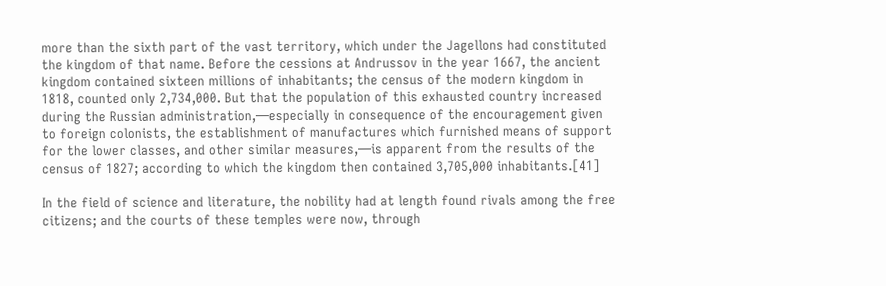more than the sixth part of the vast territory, which under the Jagellons had constituted the kingdom of that name. Before the cessions at Andrussov in the year 1667, the ancient kingdom contained sixteen millions of inhabitants; the census of the modern kingdom in 1818, counted only 2,734,000. But that the population of this exhausted country increased during the Russian administration,—especially in consequence of the encouragement given to foreign colonists, the establishment of manufactures which furnished means of support for the lower classes, and other similar measures,—is apparent from the results of the census of 1827; according to which the kingdom then contained 3,705,000 inhabitants.[41]

In the field of science and literature, the nobility had at length found rivals among the free citizens; and the courts of these temples were now, through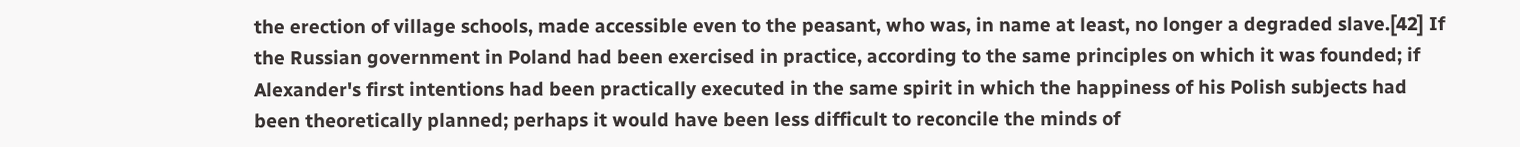the erection of village schools, made accessible even to the peasant, who was, in name at least, no longer a degraded slave.[42] If the Russian government in Poland had been exercised in practice, according to the same principles on which it was founded; if Alexander's first intentions had been practically executed in the same spirit in which the happiness of his Polish subjects had been theoretically planned; perhaps it would have been less difficult to reconcile the minds of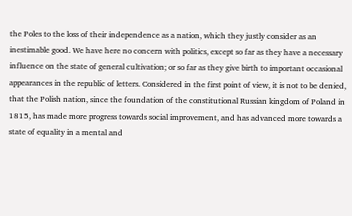the Poles to the loss of their independence as a nation, which they justly consider as an inestimable good. We have here no concern with politics, except so far as they have a necessary influence on the state of general cultivation; or so far as they give birth to important occasional appearances in the republic of letters. Considered in the first point of view, it is not to be denied, that the Polish nation, since the foundation of the constitutional Russian kingdom of Poland in 1815, has made more progress towards social improvement, and has advanced more towards a state of equality in a mental and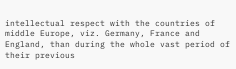intellectual respect with the countries of middle Europe, viz. Germany, France and England, than during the whole vast period of their previous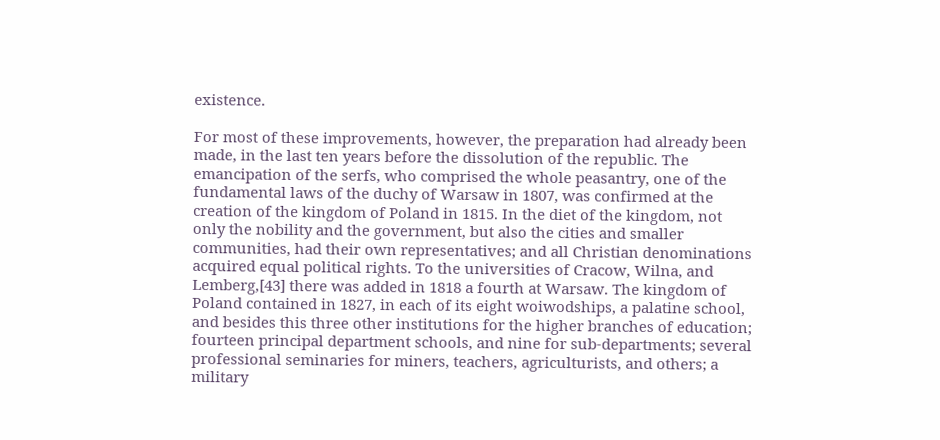existence.

For most of these improvements, however, the preparation had already been made, in the last ten years before the dissolution of the republic. The emancipation of the serfs, who comprised the whole peasantry, one of the fundamental laws of the duchy of Warsaw in 1807, was confirmed at the creation of the kingdom of Poland in 1815. In the diet of the kingdom, not only the nobility and the government, but also the cities and smaller communities, had their own representatives; and all Christian denominations acquired equal political rights. To the universities of Cracow, Wilna, and Lemberg,[43] there was added in 1818 a fourth at Warsaw. The kingdom of Poland contained in 1827, in each of its eight woiwodships, a palatine school, and besides this three other institutions for the higher branches of education; fourteen principal department schools, and nine for sub-departments; several professional seminaries for miners, teachers, agriculturists, and others; a military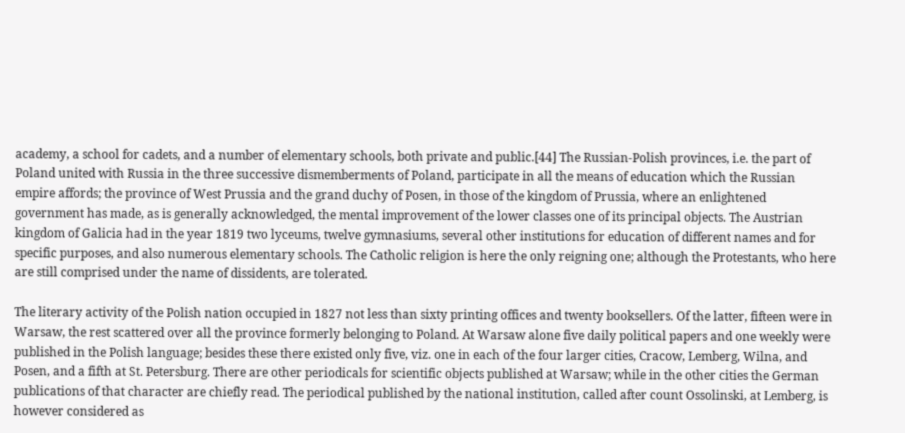academy, a school for cadets, and a number of elementary schools, both private and public.[44] The Russian-Polish provinces, i.e. the part of Poland united with Russia in the three successive dismemberments of Poland, participate in all the means of education which the Russian empire affords; the province of West Prussia and the grand duchy of Posen, in those of the kingdom of Prussia, where an enlightened government has made, as is generally acknowledged, the mental improvement of the lower classes one of its principal objects. The Austrian kingdom of Galicia had in the year 1819 two lyceums, twelve gymnasiums, several other institutions for education of different names and for specific purposes, and also numerous elementary schools. The Catholic religion is here the only reigning one; although the Protestants, who here are still comprised under the name of dissidents, are tolerated.

The literary activity of the Polish nation occupied in 1827 not less than sixty printing offices and twenty booksellers. Of the latter, fifteen were in Warsaw, the rest scattered over all the province formerly belonging to Poland. At Warsaw alone five daily political papers and one weekly were published in the Polish language; besides these there existed only five, viz. one in each of the four larger cities, Cracow, Lemberg, Wilna, and Posen, and a fifth at St. Petersburg. There are other periodicals for scientific objects published at Warsaw; while in the other cities the German publications of that character are chiefly read. The periodical published by the national institution, called after count Ossolinski, at Lemberg, is however considered as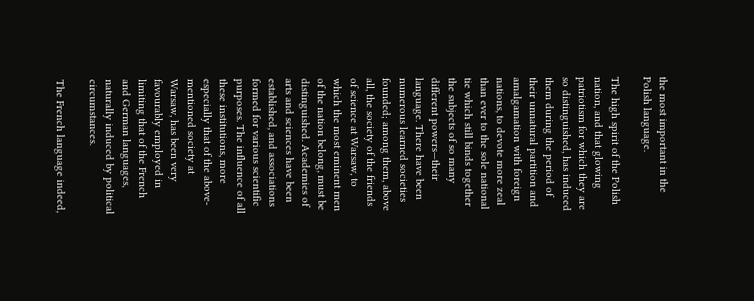the most important in the Polish language.

The high spirit of the Polish nation, and that glowing patriotism for which they are so distinguished, has induced them during the period of their unnatural partition and amalgamation with foreign nations, to devote more zeal than ever to the sole national tie which still binds together the subjects of so many different powers—their language. There have been numerous learned societies founded; among them, above all, the society of the friends of science at Warsaw, to which the most eminent men of the nation belong, must be distinguished. Academies of arts and sciences have been established, and associations formed for various scientific purposes. The influence of all these institutions, more especially that of the above-mentioned society at Warsaw, has been very favourably employed in limiting that of the French and German languages, naturally induced by political circumstances.

The French language indeed,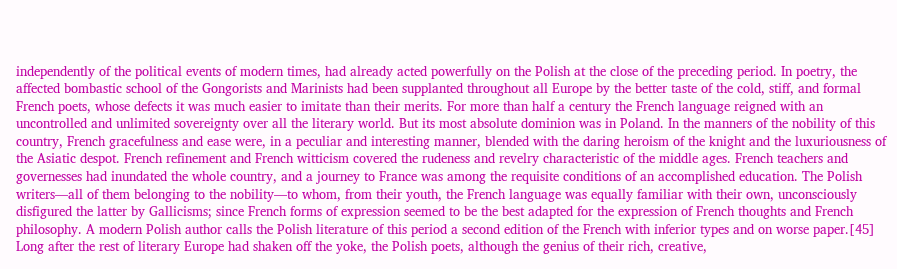independently of the political events of modern times, had already acted powerfully on the Polish at the close of the preceding period. In poetry, the affected bombastic school of the Gongorists and Marinists had been supplanted throughout all Europe by the better taste of the cold, stiff, and formal French poets, whose defects it was much easier to imitate than their merits. For more than half a century the French language reigned with an uncontrolled and unlimited sovereignty over all the literary world. But its most absolute dominion was in Poland. In the manners of the nobility of this country, French gracefulness and ease were, in a peculiar and interesting manner, blended with the daring heroism of the knight and the luxuriousness of the Asiatic despot. French refinement and French witticism covered the rudeness and revelry characteristic of the middle ages. French teachers and governesses had inundated the whole country, and a journey to France was among the requisite conditions of an accomplished education. The Polish writers—all of them belonging to the nobility—to whom, from their youth, the French language was equally familiar with their own, unconsciously disfigured the latter by Gallicisms; since French forms of expression seemed to be the best adapted for the expression of French thoughts and French philosophy. A modern Polish author calls the Polish literature of this period a second edition of the French with inferior types and on worse paper.[45] Long after the rest of literary Europe had shaken off the yoke, the Polish poets, although the genius of their rich, creative,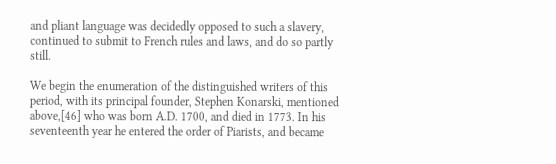and pliant language was decidedly opposed to such a slavery, continued to submit to French rules and laws, and do so partly still.

We begin the enumeration of the distinguished writers of this period, with its principal founder, Stephen Konarski, mentioned above,[46] who was born A.D. 1700, and died in 1773. In his seventeenth year he entered the order of Piarists, and became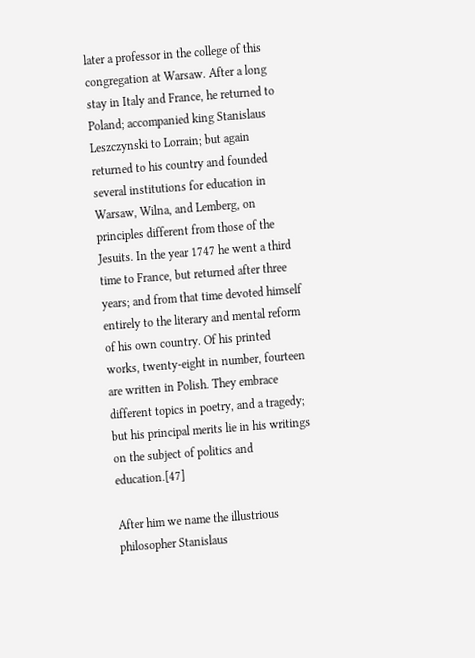later a professor in the college of this congregation at Warsaw. After a long stay in Italy and France, he returned to Poland; accompanied king Stanislaus Leszczynski to Lorrain; but again returned to his country and founded several institutions for education in Warsaw, Wilna, and Lemberg, on principles different from those of the Jesuits. In the year 1747 he went a third time to France, but returned after three years; and from that time devoted himself entirely to the literary and mental reform of his own country. Of his printed works, twenty-eight in number, fourteen are written in Polish. They embrace different topics in poetry, and a tragedy; but his principal merits lie in his writings on the subject of politics and education.[47]

After him we name the illustrious philosopher Stanislaus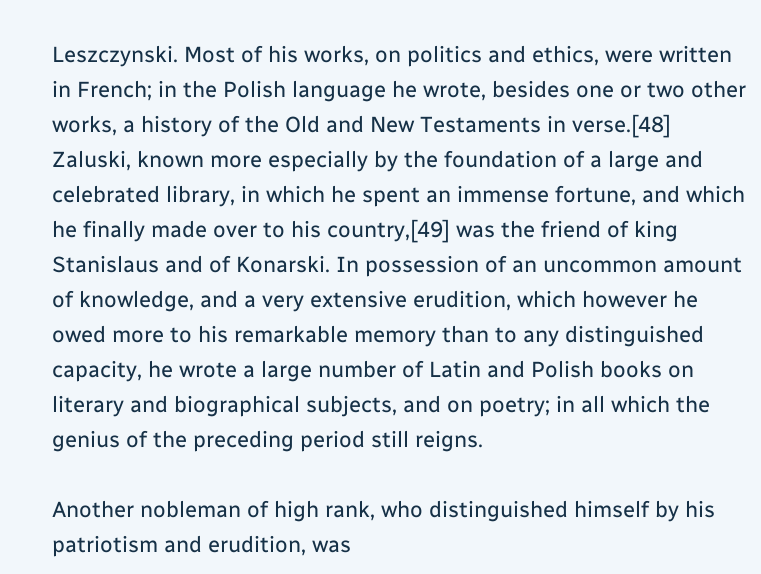Leszczynski. Most of his works, on politics and ethics, were written in French; in the Polish language he wrote, besides one or two other works, a history of the Old and New Testaments in verse.[48] Zaluski, known more especially by the foundation of a large and celebrated library, in which he spent an immense fortune, and which he finally made over to his country,[49] was the friend of king Stanislaus and of Konarski. In possession of an uncommon amount of knowledge, and a very extensive erudition, which however he owed more to his remarkable memory than to any distinguished capacity, he wrote a large number of Latin and Polish books on literary and biographical subjects, and on poetry; in all which the genius of the preceding period still reigns.

Another nobleman of high rank, who distinguished himself by his patriotism and erudition, was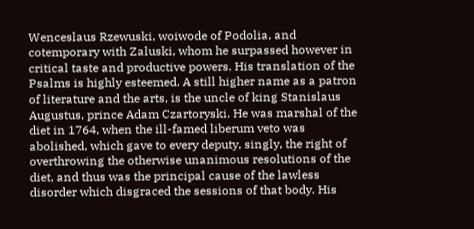Wenceslaus Rzewuski, woiwode of Podolia, and cotemporary with Zaluski, whom he surpassed however in critical taste and productive powers. His translation of the Psalms is highly esteemed. A still higher name as a patron of literature and the arts, is the uncle of king Stanislaus Augustus, prince Adam Czartoryski. He was marshal of the diet in 1764, when the ill-famed liberum veto was abolished, which gave to every deputy, singly, the right of overthrowing the otherwise unanimous resolutions of the diet, and thus was the principal cause of the lawless disorder which disgraced the sessions of that body. His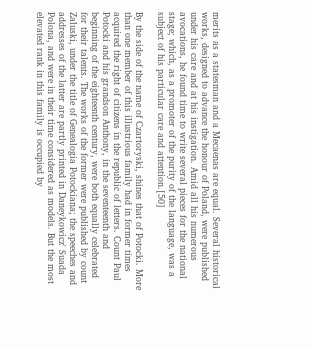merits as a statesman and a Mecaenas are equal. Several historical works, designed to advance the honour of Poland, were published under his care and at his instigation. Amid all his numerous avocations, he found time to write several pieces for the national stage; which, as a promoter of the purity of the language, was a subject of his particular care and attention.[50]

By the side of the name of Czartoryski, shines that of Potocki. More than one member of this illustrious family had in former times acquired the right of citizens in the republic of letters. Count Paul Potocki and his grandson Anthony, in the seventeenth and beginning of the eighteenth century, were both equally celebrated for their talents. The works of the former were published by count Zaluski, under the title of Genealogia Potockiana; the speeches and addresses of the latter are partly printed in Daneykowicz' Suada Polona, and were in their time considered as models. But the most elevated rank in this family is occupied by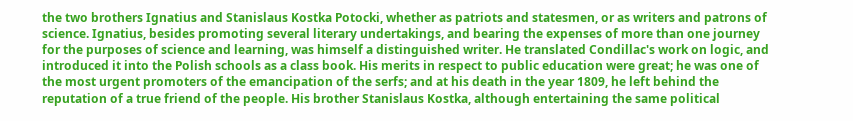the two brothers Ignatius and Stanislaus Kostka Potocki, whether as patriots and statesmen, or as writers and patrons of science. Ignatius, besides promoting several literary undertakings, and bearing the expenses of more than one journey for the purposes of science and learning, was himself a distinguished writer. He translated Condillac's work on logic, and introduced it into the Polish schools as a class book. His merits in respect to public education were great; he was one of the most urgent promoters of the emancipation of the serfs; and at his death in the year 1809, he left behind the reputation of a true friend of the people. His brother Stanislaus Kostka, although entertaining the same political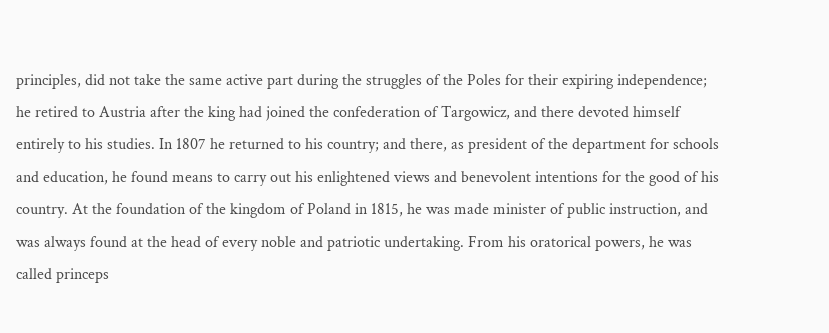principles, did not take the same active part during the struggles of the Poles for their expiring independence; he retired to Austria after the king had joined the confederation of Targowicz, and there devoted himself entirely to his studies. In 1807 he returned to his country; and there, as president of the department for schools and education, he found means to carry out his enlightened views and benevolent intentions for the good of his country. At the foundation of the kingdom of Poland in 1815, he was made minister of public instruction, and was always found at the head of every noble and patriotic undertaking. From his oratorical powers, he was called princeps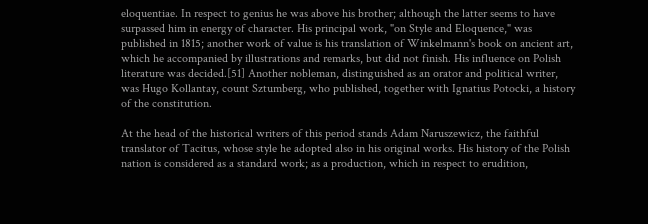eloquentiae. In respect to genius he was above his brother; although the latter seems to have surpassed him in energy of character. His principal work, "on Style and Eloquence," was published in 1815; another work of value is his translation of Winkelmann's book on ancient art, which he accompanied by illustrations and remarks, but did not finish. His influence on Polish literature was decided.[51] Another nobleman, distinguished as an orator and political writer, was Hugo Kollantay, count Sztumberg, who published, together with Ignatius Potocki, a history of the constitution.

At the head of the historical writers of this period stands Adam Naruszewicz, the faithful translator of Tacitus, whose style he adopted also in his original works. His history of the Polish nation is considered as a standard work; as a production, which in respect to erudition,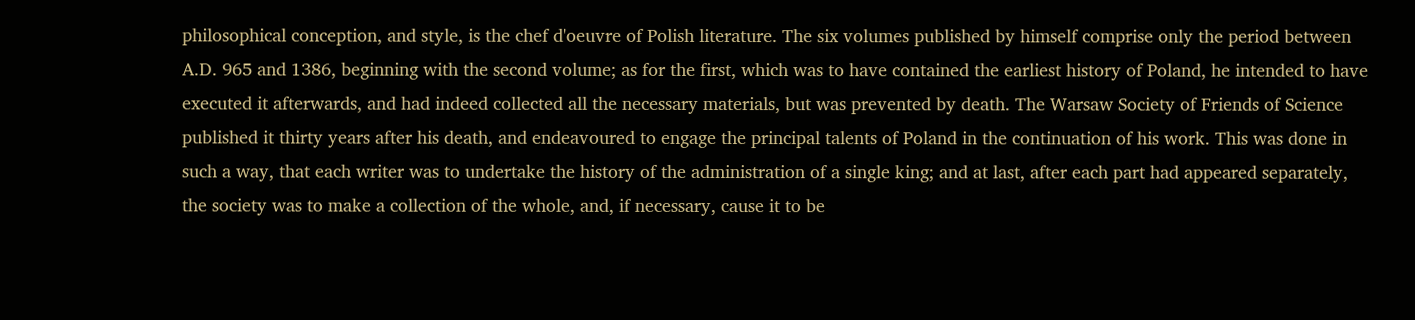philosophical conception, and style, is the chef d'oeuvre of Polish literature. The six volumes published by himself comprise only the period between A.D. 965 and 1386, beginning with the second volume; as for the first, which was to have contained the earliest history of Poland, he intended to have executed it afterwards, and had indeed collected all the necessary materials, but was prevented by death. The Warsaw Society of Friends of Science published it thirty years after his death, and endeavoured to engage the principal talents of Poland in the continuation of his work. This was done in such a way, that each writer was to undertake the history of the administration of a single king; and at last, after each part had appeared separately, the society was to make a collection of the whole, and, if necessary, cause it to be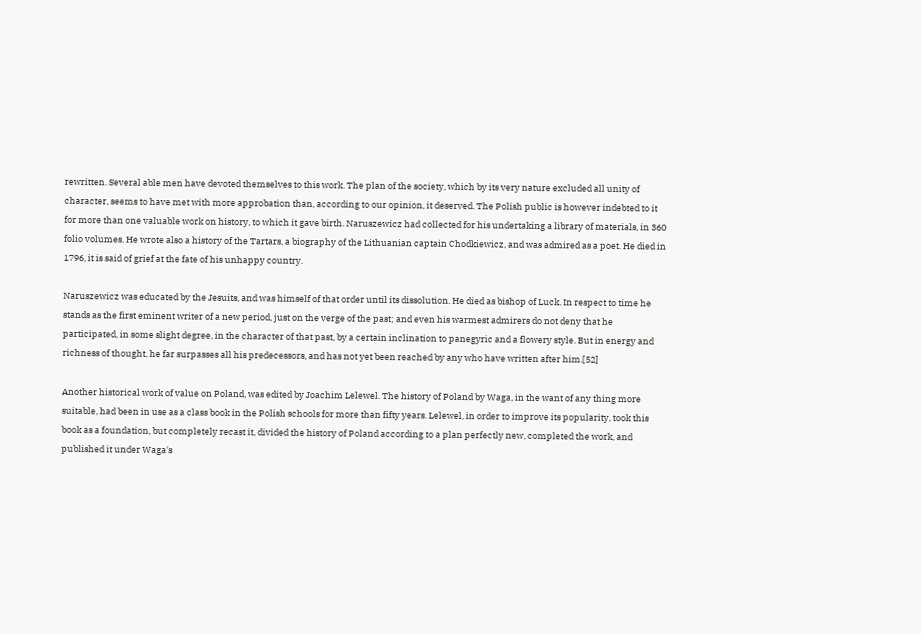rewritten. Several able men have devoted themselves to this work. The plan of the society, which by its very nature excluded all unity of character, seems to have met with more approbation than, according to our opinion, it deserved. The Polish public is however indebted to it for more than one valuable work on history, to which it gave birth. Naruszewicz had collected for his undertaking a library of materials, in 360 folio volumes. He wrote also a history of the Tartars, a biography of the Lithuanian captain Chodkiewicz, and was admired as a poet. He died in 1796, it is said of grief at the fate of his unhappy country.

Naruszewicz was educated by the Jesuits, and was himself of that order until its dissolution. He died as bishop of Luck. In respect to time he stands as the first eminent writer of a new period, just on the verge of the past; and even his warmest admirers do not deny that he participated, in some slight degree, in the character of that past, by a certain inclination to panegyric and a flowery style. But in energy and richness of thought, he far surpasses all his predecessors, and has not yet been reached by any who have written after him.[52]

Another historical work of value on Poland, was edited by Joachim Lelewel. The history of Poland by Waga, in the want of any thing more suitable, had been in use as a class book in the Polish schools for more than fifty years. Lelewel, in order to improve its popularity, took this book as a foundation, but completely recast it, divided the history of Poland according to a plan perfectly new, completed the work, and published it under Waga's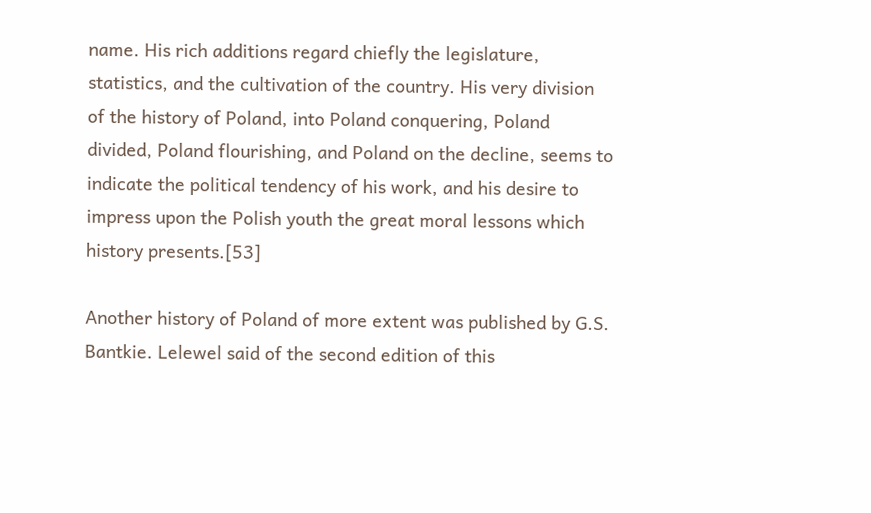name. His rich additions regard chiefly the legislature, statistics, and the cultivation of the country. His very division of the history of Poland, into Poland conquering, Poland divided, Poland flourishing, and Poland on the decline, seems to indicate the political tendency of his work, and his desire to impress upon the Polish youth the great moral lessons which history presents.[53]

Another history of Poland of more extent was published by G.S. Bantkie. Lelewel said of the second edition of this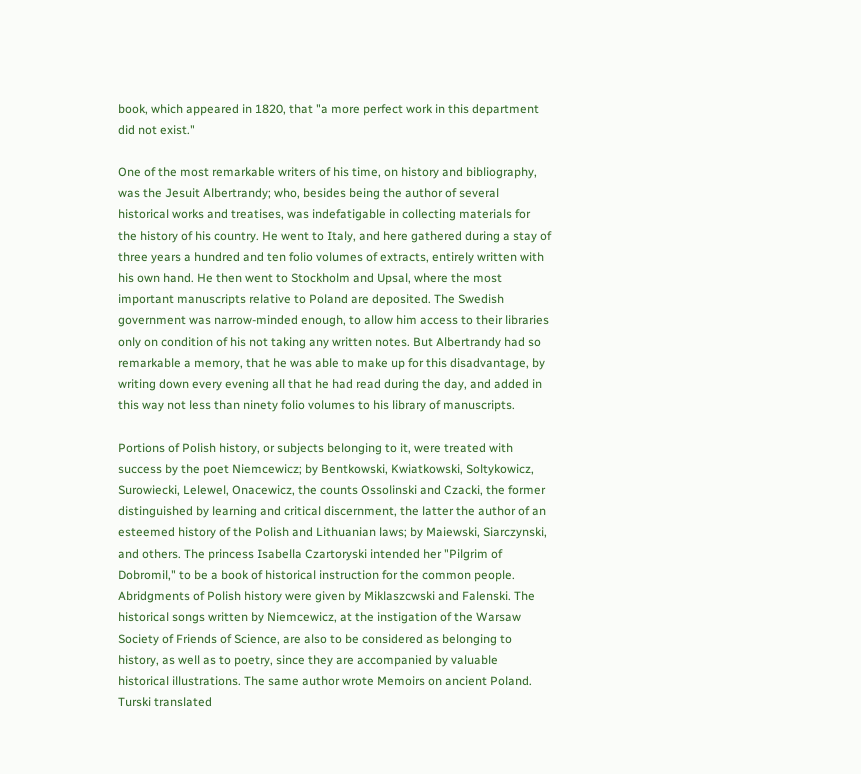book, which appeared in 1820, that "a more perfect work in this department did not exist."

One of the most remarkable writers of his time, on history and bibliography, was the Jesuit Albertrandy; who, besides being the author of several historical works and treatises, was indefatigable in collecting materials for the history of his country. He went to Italy, and here gathered during a stay of three years a hundred and ten folio volumes of extracts, entirely written with his own hand. He then went to Stockholm and Upsal, where the most important manuscripts relative to Poland are deposited. The Swedish government was narrow-minded enough, to allow him access to their libraries only on condition of his not taking any written notes. But Albertrandy had so remarkable a memory, that he was able to make up for this disadvantage, by writing down every evening all that he had read during the day, and added in this way not less than ninety folio volumes to his library of manuscripts.

Portions of Polish history, or subjects belonging to it, were treated with success by the poet Niemcewicz; by Bentkowski, Kwiatkowski, Soltykowicz, Surowiecki, Lelewel, Onacewicz, the counts Ossolinski and Czacki, the former distinguished by learning and critical discernment, the latter the author of an esteemed history of the Polish and Lithuanian laws; by Maiewski, Siarczynski, and others. The princess Isabella Czartoryski intended her "Pilgrim of Dobromil," to be a book of historical instruction for the common people. Abridgments of Polish history were given by Miklaszcwski and Falenski. The historical songs written by Niemcewicz, at the instigation of the Warsaw Society of Friends of Science, are also to be considered as belonging to history, as well as to poetry, since they are accompanied by valuable historical illustrations. The same author wrote Memoirs on ancient Poland. Turski translated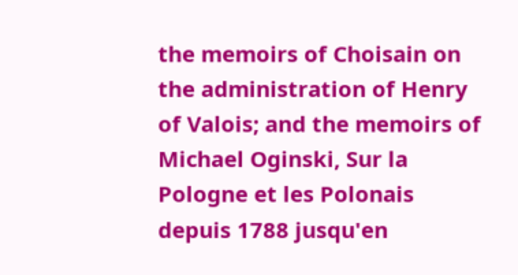the memoirs of Choisain on the administration of Henry of Valois; and the memoirs of Michael Oginski, Sur la Pologne et les Polonais depuis 1788 jusqu'en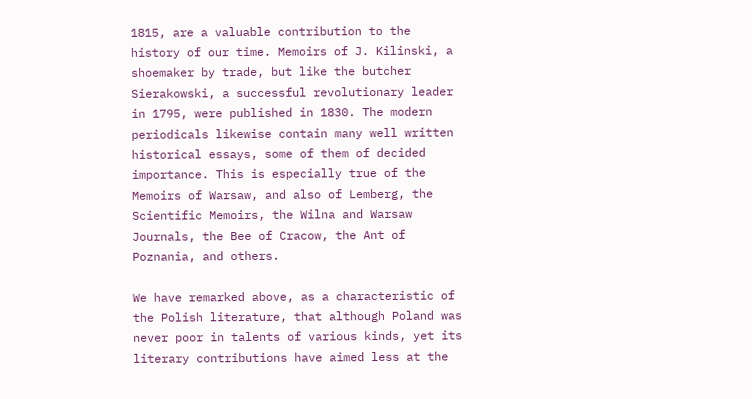1815, are a valuable contribution to the history of our time. Memoirs of J. Kilinski, a shoemaker by trade, but like the butcher Sierakowski, a successful revolutionary leader in 1795, were published in 1830. The modern periodicals likewise contain many well written historical essays, some of them of decided importance. This is especially true of the Memoirs of Warsaw, and also of Lemberg, the Scientific Memoirs, the Wilna and Warsaw Journals, the Bee of Cracow, the Ant of Poznania, and others.

We have remarked above, as a characteristic of the Polish literature, that although Poland was never poor in talents of various kinds, yet its literary contributions have aimed less at the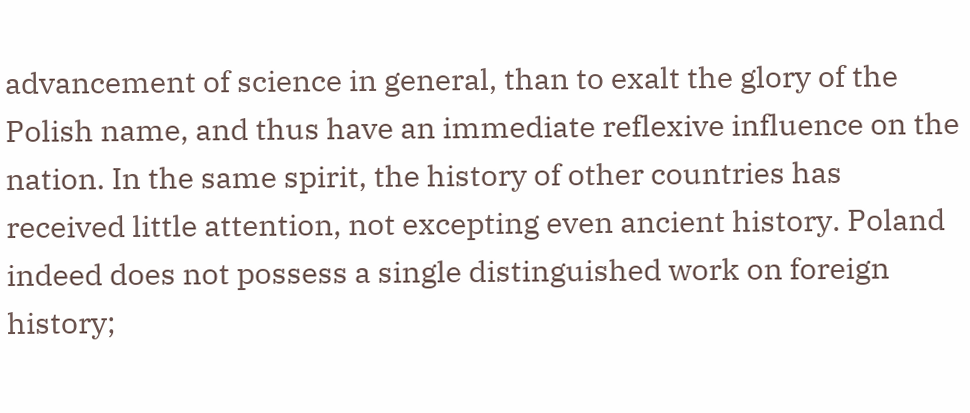advancement of science in general, than to exalt the glory of the Polish name, and thus have an immediate reflexive influence on the nation. In the same spirit, the history of other countries has received little attention, not excepting even ancient history. Poland indeed does not possess a single distinguished work on foreign history;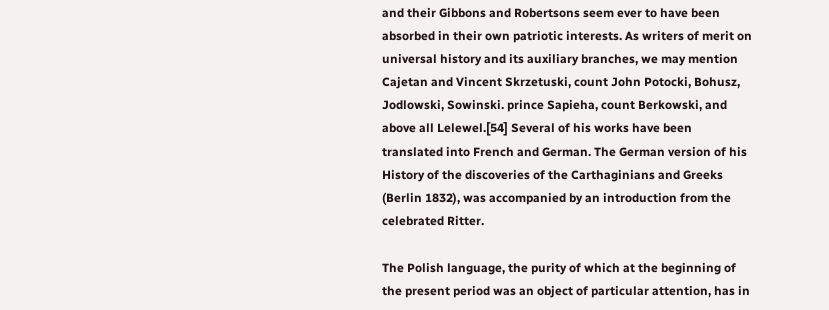and their Gibbons and Robertsons seem ever to have been absorbed in their own patriotic interests. As writers of merit on universal history and its auxiliary branches, we may mention Cajetan and Vincent Skrzetuski, count John Potocki, Bohusz, Jodlowski, Sowinski. prince Sapieha, count Berkowski, and above all Lelewel.[54] Several of his works have been translated into French and German. The German version of his History of the discoveries of the Carthaginians and Greeks (Berlin 1832), was accompanied by an introduction from the celebrated Ritter.

The Polish language, the purity of which at the beginning of the present period was an object of particular attention, has in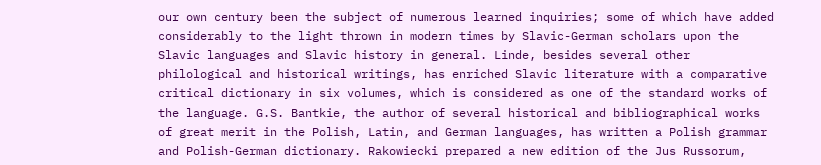our own century been the subject of numerous learned inquiries; some of which have added considerably to the light thrown in modern times by Slavic-German scholars upon the Slavic languages and Slavic history in general. Linde, besides several other philological and historical writings, has enriched Slavic literature with a comparative critical dictionary in six volumes, which is considered as one of the standard works of the language. G.S. Bantkie, the author of several historical and bibliographical works of great merit in the Polish, Latin, and German languages, has written a Polish grammar and Polish-German dictionary. Rakowiecki prepared a new edition of the Jus Russorum,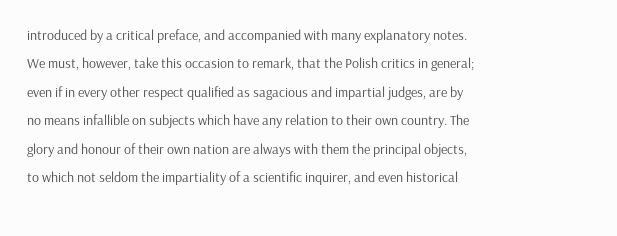introduced by a critical preface, and accompanied with many explanatory notes. We must, however, take this occasion to remark, that the Polish critics in general; even if in every other respect qualified as sagacious and impartial judges, are by no means infallible on subjects which have any relation to their own country. The glory and honour of their own nation are always with them the principal objects, to which not seldom the impartiality of a scientific inquirer, and even historical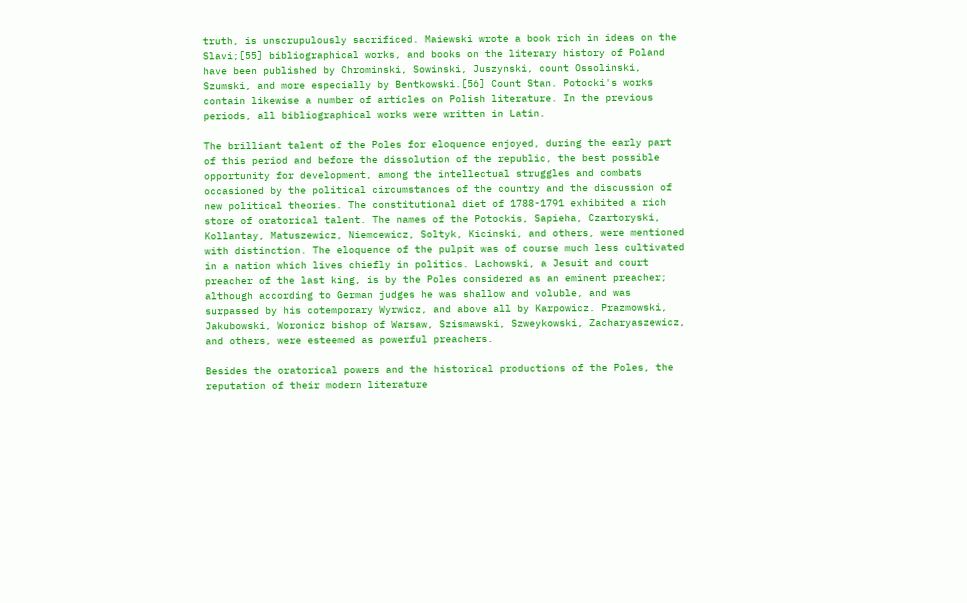truth, is unscrupulously sacrificed. Maiewski wrote a book rich in ideas on the Slavi;[55] bibliographical works, and books on the literary history of Poland have been published by Chrominski, Sowinski, Juszynski, count Ossolinski, Szumski, and more especially by Bentkowski.[56] Count Stan. Potocki's works contain likewise a number of articles on Polish literature. In the previous periods, all bibliographical works were written in Latin.

The brilliant talent of the Poles for eloquence enjoyed, during the early part of this period and before the dissolution of the republic, the best possible opportunity for development, among the intellectual struggles and combats occasioned by the political circumstances of the country and the discussion of new political theories. The constitutional diet of 1788-1791 exhibited a rich store of oratorical talent. The names of the Potockis, Sapieha, Czartoryski, Kollantay, Matuszewicz, Niemcewicz, Soltyk, Kicinski, and others, were mentioned with distinction. The eloquence of the pulpit was of course much less cultivated in a nation which lives chiefly in politics. Lachowski, a Jesuit and court preacher of the last king, is by the Poles considered as an eminent preacher; although according to German judges he was shallow and voluble, and was surpassed by his cotemporary Wyrwicz, and above all by Karpowicz. Prazmowski, Jakubowski, Woronicz bishop of Warsaw, Szismawski, Szweykowski, Zacharyaszewicz, and others, were esteemed as powerful preachers.

Besides the oratorical powers and the historical productions of the Poles, the reputation of their modern literature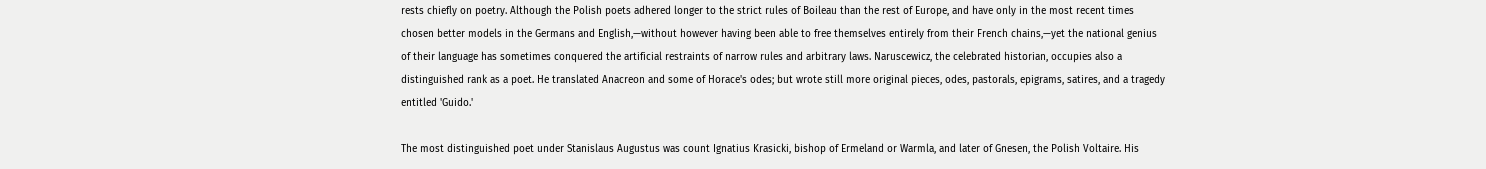rests chiefly on poetry. Although the Polish poets adhered longer to the strict rules of Boileau than the rest of Europe, and have only in the most recent times chosen better models in the Germans and English,—without however having been able to free themselves entirely from their French chains,—yet the national genius of their language has sometimes conquered the artificial restraints of narrow rules and arbitrary laws. Naruscewicz, the celebrated historian, occupies also a distinguished rank as a poet. He translated Anacreon and some of Horace's odes; but wrote still more original pieces, odes, pastorals, epigrams, satires, and a tragedy entitled 'Guido.'

The most distinguished poet under Stanislaus Augustus was count Ignatius Krasicki, bishop of Ermeland or Warmla, and later of Gnesen, the Polish Voltaire. His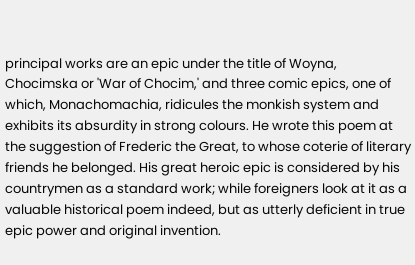principal works are an epic under the title of Woyna, Chocimska or 'War of Chocim,' and three comic epics, one of which, Monachomachia, ridicules the monkish system and exhibits its absurdity in strong colours. He wrote this poem at the suggestion of Frederic the Great, to whose coterie of literary friends he belonged. His great heroic epic is considered by his countrymen as a standard work; while foreigners look at it as a valuable historical poem indeed, but as utterly deficient in true epic power and original invention.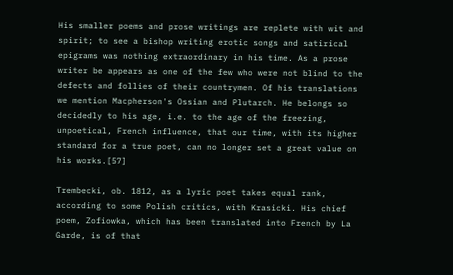His smaller poems and prose writings are replete with wit and spirit; to see a bishop writing erotic songs and satirical epigrams was nothing extraordinary in his time. As a prose writer be appears as one of the few who were not blind to the defects and follies of their countrymen. Of his translations we mention Macpherson's Ossian and Plutarch. He belongs so decidedly to his age, i.e. to the age of the freezing, unpoetical, French influence, that our time, with its higher standard for a true poet, can no longer set a great value on his works.[57]

Trembecki, ob. 1812, as a lyric poet takes equal rank, according to some Polish critics, with Krasicki. His chief poem, Zofiowka, which has been translated into French by La Garde, is of that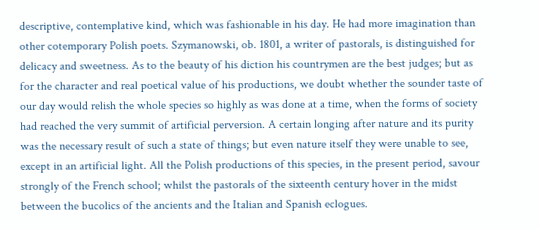descriptive, contemplative kind, which was fashionable in his day. He had more imagination than other cotemporary Polish poets. Szymanowski, ob. 1801, a writer of pastorals, is distinguished for delicacy and sweetness. As to the beauty of his diction his countrymen are the best judges; but as for the character and real poetical value of his productions, we doubt whether the sounder taste of our day would relish the whole species so highly as was done at a time, when the forms of society had reached the very summit of artificial perversion. A certain longing after nature and its purity was the necessary result of such a state of things; but even nature itself they were unable to see, except in an artificial light. All the Polish productions of this species, in the present period, savour strongly of the French school; whilst the pastorals of the sixteenth century hover in the midst between the bucolics of the ancients and the Italian and Spanish eclogues.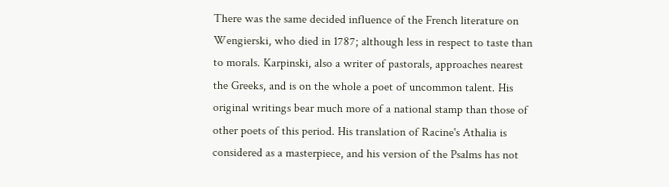There was the same decided influence of the French literature on Wengierski, who died in 1787; although less in respect to taste than to morals. Karpinski, also a writer of pastorals, approaches nearest the Greeks, and is on the whole a poet of uncommon talent. His original writings bear much more of a national stamp than those of other poets of this period. His translation of Racine's Athalia is considered as a masterpiece, and his version of the Psalms has not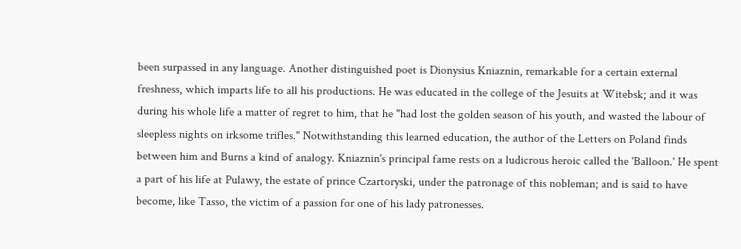been surpassed in any language. Another distinguished poet is Dionysius Kniaznin, remarkable for a certain external freshness, which imparts life to all his productions. He was educated in the college of the Jesuits at Witebsk; and it was during his whole life a matter of regret to him, that he "had lost the golden season of his youth, and wasted the labour of sleepless nights on irksome trifles." Notwithstanding this learned education, the author of the Letters on Poland finds between him and Burns a kind of analogy. Kniaznin's principal fame rests on a ludicrous heroic called the 'Balloon.' He spent a part of his life at Pulawy, the estate of prince Czartoryski, under the patronage of this nobleman; and is said to have become, like Tasso, the victim of a passion for one of his lady patronesses.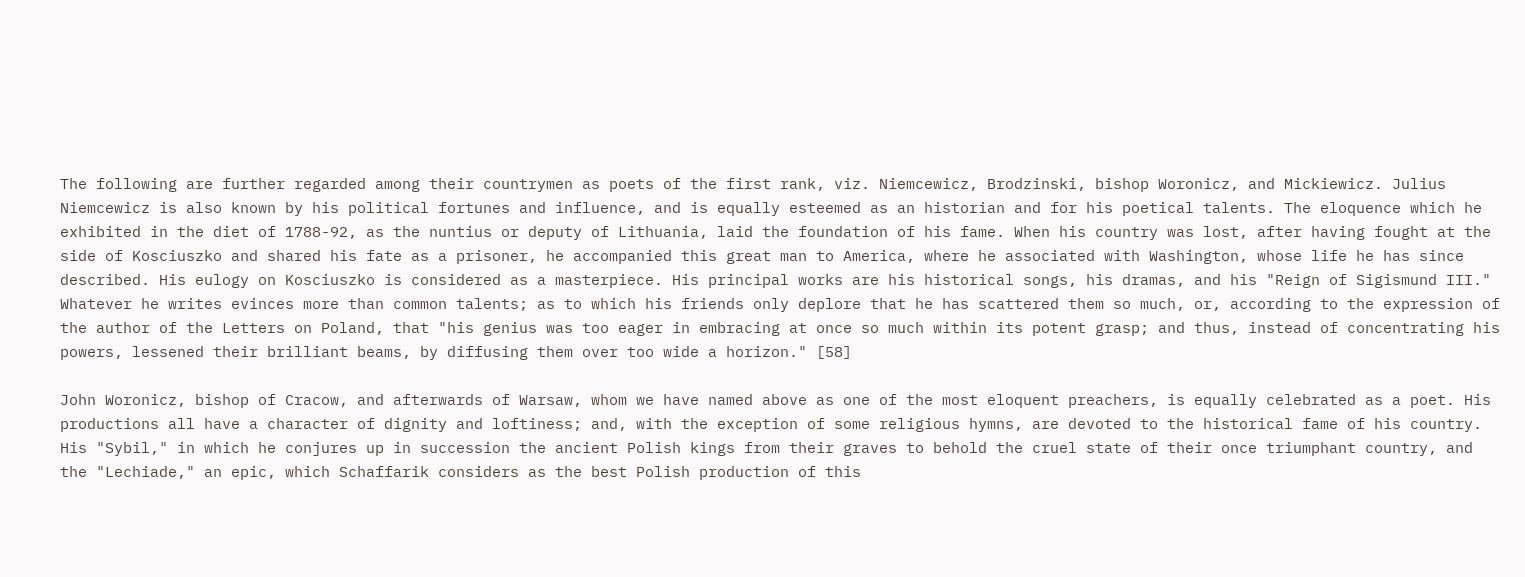The following are further regarded among their countrymen as poets of the first rank, viz. Niemcewicz, Brodzinski, bishop Woronicz, and Mickiewicz. Julius Niemcewicz is also known by his political fortunes and influence, and is equally esteemed as an historian and for his poetical talents. The eloquence which he exhibited in the diet of 1788-92, as the nuntius or deputy of Lithuania, laid the foundation of his fame. When his country was lost, after having fought at the side of Kosciuszko and shared his fate as a prisoner, he accompanied this great man to America, where he associated with Washington, whose life he has since described. His eulogy on Kosciuszko is considered as a masterpiece. His principal works are his historical songs, his dramas, and his "Reign of Sigismund III." Whatever he writes evinces more than common talents; as to which his friends only deplore that he has scattered them so much, or, according to the expression of the author of the Letters on Poland, that "his genius was too eager in embracing at once so much within its potent grasp; and thus, instead of concentrating his powers, lessened their brilliant beams, by diffusing them over too wide a horizon." [58]

John Woronicz, bishop of Cracow, and afterwards of Warsaw, whom we have named above as one of the most eloquent preachers, is equally celebrated as a poet. His productions all have a character of dignity and loftiness; and, with the exception of some religious hymns, are devoted to the historical fame of his country. His "Sybil," in which he conjures up in succession the ancient Polish kings from their graves to behold the cruel state of their once triumphant country, and the "Lechiade," an epic, which Schaffarik considers as the best Polish production of this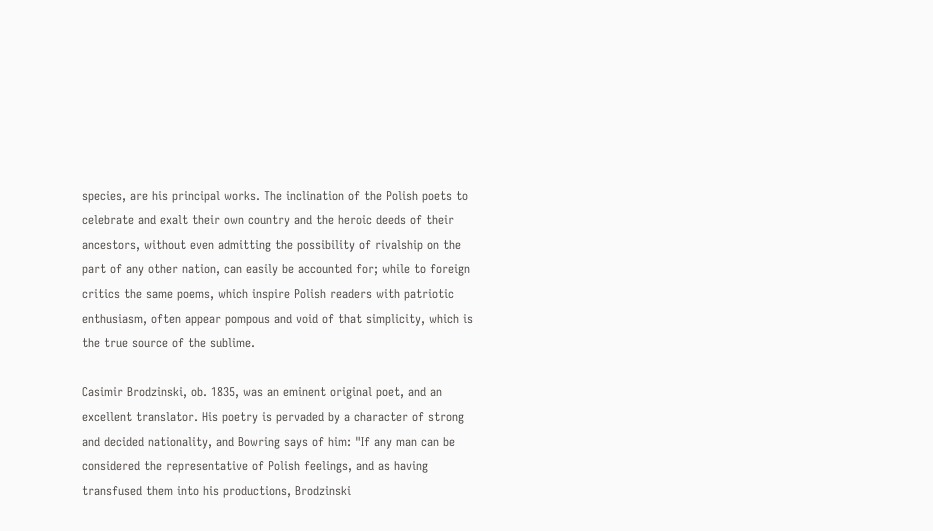species, are his principal works. The inclination of the Polish poets to celebrate and exalt their own country and the heroic deeds of their ancestors, without even admitting the possibility of rivalship on the part of any other nation, can easily be accounted for; while to foreign critics the same poems, which inspire Polish readers with patriotic enthusiasm, often appear pompous and void of that simplicity, which is the true source of the sublime.

Casimir Brodzinski, ob. 1835, was an eminent original poet, and an excellent translator. His poetry is pervaded by a character of strong and decided nationality, and Bowring says of him: "If any man can be considered the representative of Polish feelings, and as having transfused them into his productions, Brodzinski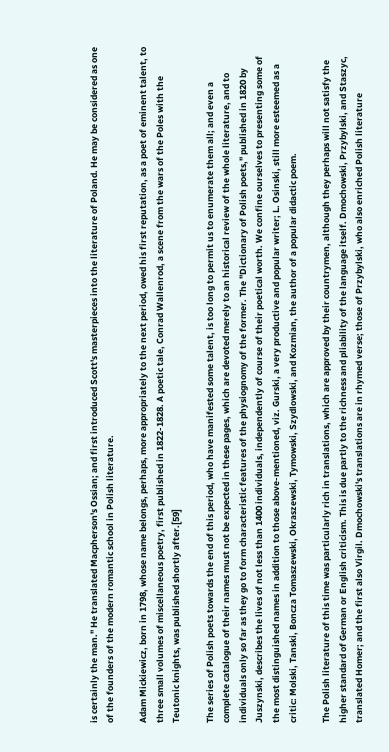is certainly the man." He translated Macpherson's Ossian; and first introduced Scott's masterpieces into the literature of Poland. He may be considered as one of the founders of the modern romantic school in Polish literature.

Adam Mickiewicz, born in 1798, whose name belongs, perhaps, more appropriately to the next period, owed his first reputation, as a poet of eminent talent, to three small volumes of miscellaneous poetry, first published in 1822-1828. A poetic tale, Conrad Wallenrod, a scene from the wars of the Poles with the Teutonic knights, was published shortly after.[59]

The series of Polish poets towards the end of this period, who have manifested some talent, is too long to permit us to enumerate them all; and even a complete catalogue of their names must not be expected in these pages, which are devoted merely to an historical review of the whole literature, and to individuals only so far as they go to form characteristic features of the physiognomy of the former. The "Dictionary of Polish poets," published in 1820 by Juszynski, describes the lives of not less than 1400 individuals, independently of course of their poetical worth. We confine ourselves to presenting some of the most distinguished names in addition to those above-mentioned, viz. Gurski, a very productive and popular writer; L. Osinski, still more esteemed as a critic: Molski, Tanski, Boncza Tomaszewski, Okraszewski, Tymowski, Szydlowski, and Kozmian, the author of a popular didactic poem.

The Polish literature of this time was particularly rich in translations, which are approved by their countrymen, although they perhaps will not satisfy the higher standard of German or English criticism. This is due partly to the richness and pliability of the language itself. Dmochowski, Przybylski, and Staszyc, translated Homer; and the first also Virgil. Dmochowski's translations are in rhymed verse; those of Przybylski, who also enriched Polish literature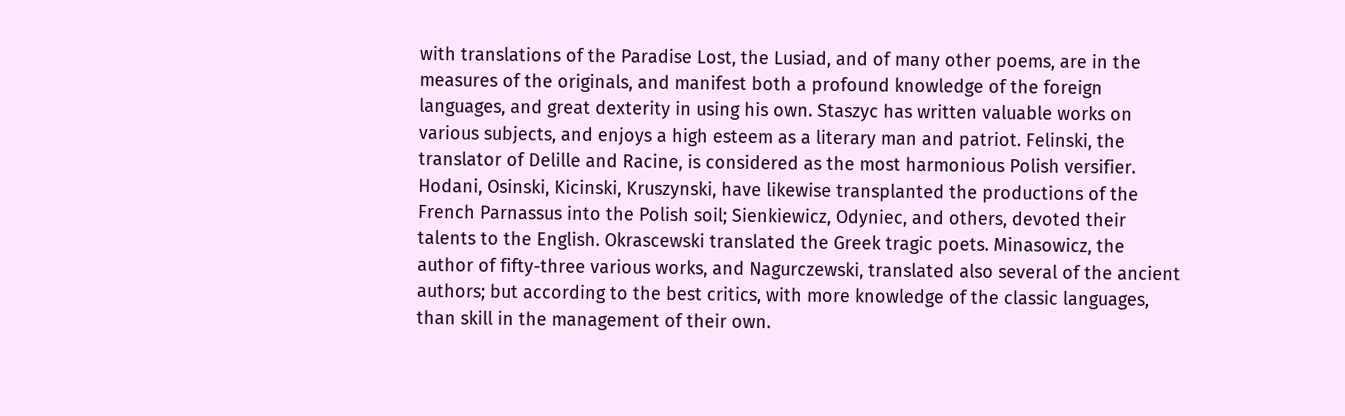with translations of the Paradise Lost, the Lusiad, and of many other poems, are in the measures of the originals, and manifest both a profound knowledge of the foreign languages, and great dexterity in using his own. Staszyc has written valuable works on various subjects, and enjoys a high esteem as a literary man and patriot. Felinski, the translator of Delille and Racine, is considered as the most harmonious Polish versifier. Hodani, Osinski, Kicinski, Kruszynski, have likewise transplanted the productions of the French Parnassus into the Polish soil; Sienkiewicz, Odyniec, and others, devoted their talents to the English. Okrascewski translated the Greek tragic poets. Minasowicz, the author of fifty-three various works, and Nagurczewski, translated also several of the ancient authors; but according to the best critics, with more knowledge of the classic languages, than skill in the management of their own.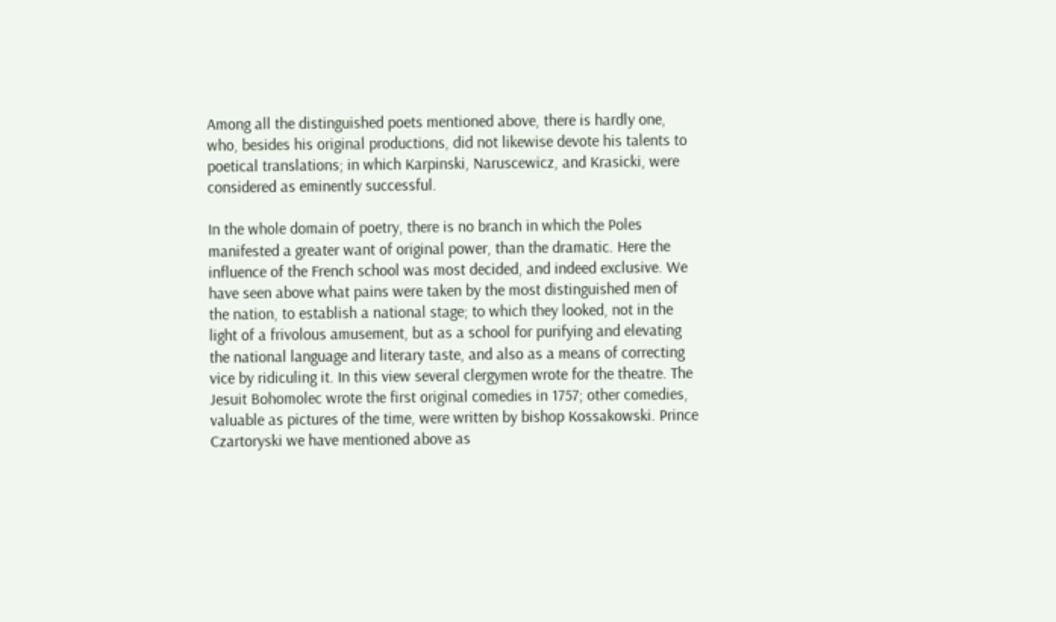Among all the distinguished poets mentioned above, there is hardly one, who, besides his original productions, did not likewise devote his talents to poetical translations; in which Karpinski, Naruscewicz, and Krasicki, were considered as eminently successful.

In the whole domain of poetry, there is no branch in which the Poles manifested a greater want of original power, than the dramatic. Here the influence of the French school was most decided, and indeed exclusive. We have seen above what pains were taken by the most distinguished men of the nation, to establish a national stage; to which they looked, not in the light of a frivolous amusement, but as a school for purifying and elevating the national language and literary taste, and also as a means of correcting vice by ridiculing it. In this view several clergymen wrote for the theatre. The Jesuit Bohomolec wrote the first original comedies in 1757; other comedies, valuable as pictures of the time, were written by bishop Kossakowski. Prince Czartoryski we have mentioned above as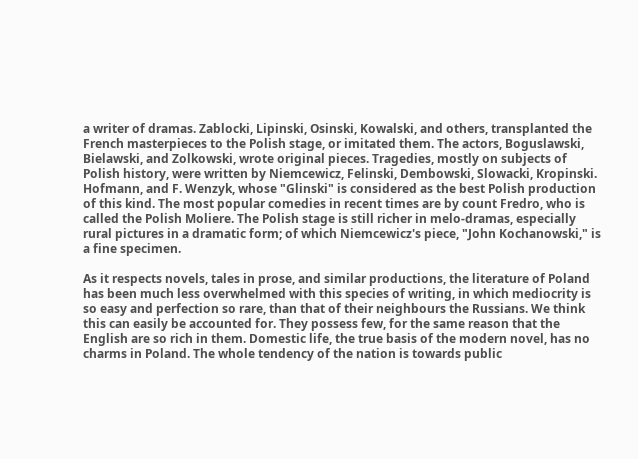a writer of dramas. Zablocki, Lipinski, Osinski, Kowalski, and others, transplanted the French masterpieces to the Polish stage, or imitated them. The actors, Boguslawski, Bielawski, and Zolkowski, wrote original pieces. Tragedies, mostly on subjects of Polish history, were written by Niemcewicz, Felinski, Dembowski, Slowacki, Kropinski. Hofmann, and F. Wenzyk, whose "Glinski" is considered as the best Polish production of this kind. The most popular comedies in recent times are by count Fredro, who is called the Polish Moliere. The Polish stage is still richer in melo-dramas, especially rural pictures in a dramatic form; of which Niemcewicz's piece, "John Kochanowski," is a fine specimen.

As it respects novels, tales in prose, and similar productions, the literature of Poland has been much less overwhelmed with this species of writing, in which mediocrity is so easy and perfection so rare, than that of their neighbours the Russians. We think this can easily be accounted for. They possess few, for the same reason that the English are so rich in them. Domestic life, the true basis of the modern novel, has no charms in Poland. The whole tendency of the nation is towards public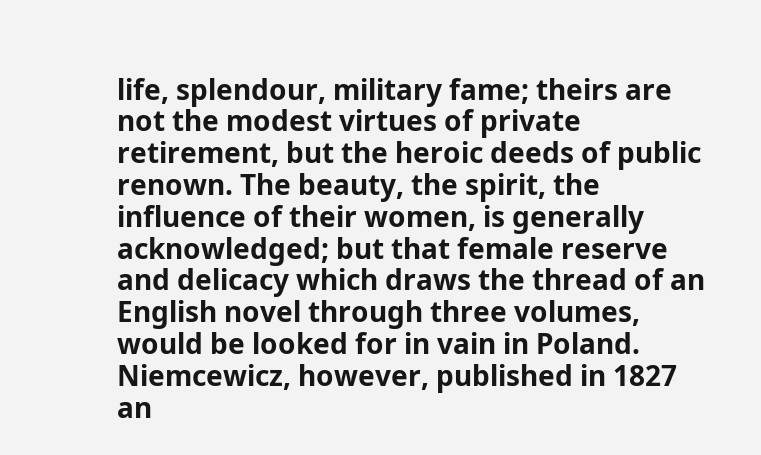life, splendour, military fame; theirs are not the modest virtues of private retirement, but the heroic deeds of public renown. The beauty, the spirit, the influence of their women, is generally acknowledged; but that female reserve and delicacy which draws the thread of an English novel through three volumes, would be looked for in vain in Poland. Niemcewicz, however, published in 1827 an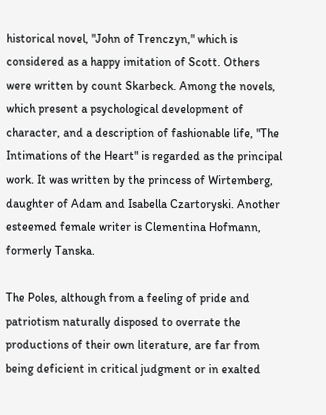historical novel, "John of Trenczyn," which is considered as a happy imitation of Scott. Others were written by count Skarbeck. Among the novels, which present a psychological development of character, and a description of fashionable life, "The Intimations of the Heart" is regarded as the principal work. It was written by the princess of Wirtemberg, daughter of Adam and Isabella Czartoryski. Another esteemed female writer is Clementina Hofmann, formerly Tanska.

The Poles, although from a feeling of pride and patriotism naturally disposed to overrate the productions of their own literature, are far from being deficient in critical judgment or in exalted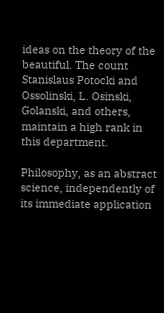ideas on the theory of the beautiful. The count Stanislaus Potocki and Ossolinski, L. Osinski, Golanski, and others, maintain a high rank in this department.

Philosophy, as an abstract science, independently of its immediate application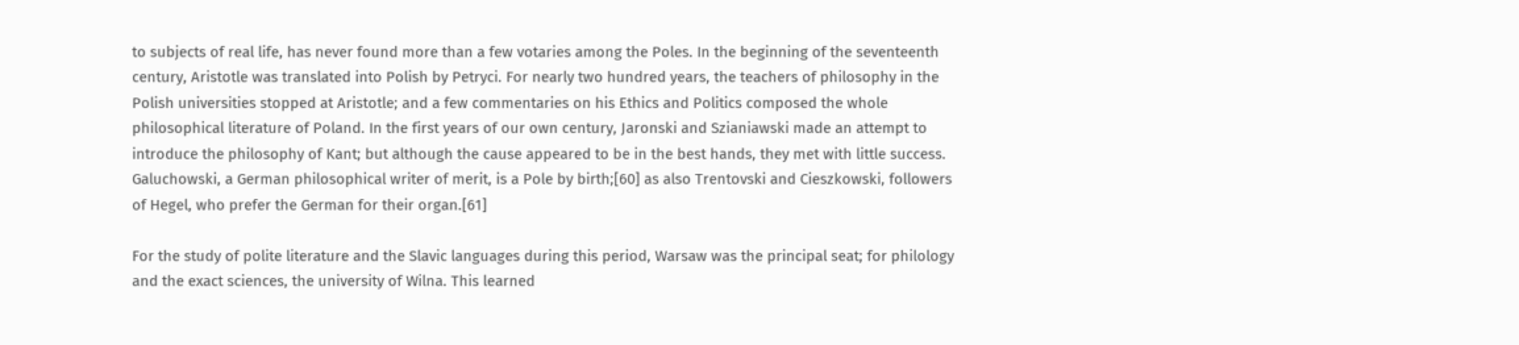to subjects of real life, has never found more than a few votaries among the Poles. In the beginning of the seventeenth century, Aristotle was translated into Polish by Petryci. For nearly two hundred years, the teachers of philosophy in the Polish universities stopped at Aristotle; and a few commentaries on his Ethics and Politics composed the whole philosophical literature of Poland. In the first years of our own century, Jaronski and Szianiawski made an attempt to introduce the philosophy of Kant; but although the cause appeared to be in the best hands, they met with little success. Galuchowski, a German philosophical writer of merit, is a Pole by birth;[60] as also Trentovski and Cieszkowski, followers of Hegel, who prefer the German for their organ.[61]

For the study of polite literature and the Slavic languages during this period, Warsaw was the principal seat; for philology and the exact sciences, the university of Wilna. This learned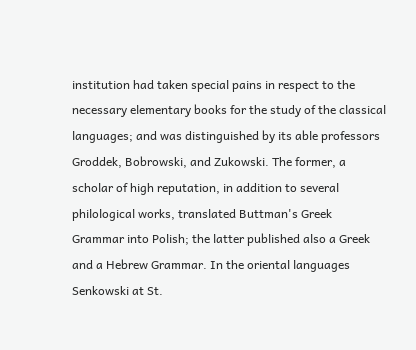institution had taken special pains in respect to the necessary elementary books for the study of the classical languages; and was distinguished by its able professors Groddek, Bobrowski, and Zukowski. The former, a scholar of high reputation, in addition to several philological works, translated Buttman's Greek Grammar into Polish; the latter published also a Greek and a Hebrew Grammar. In the oriental languages Senkowski at St.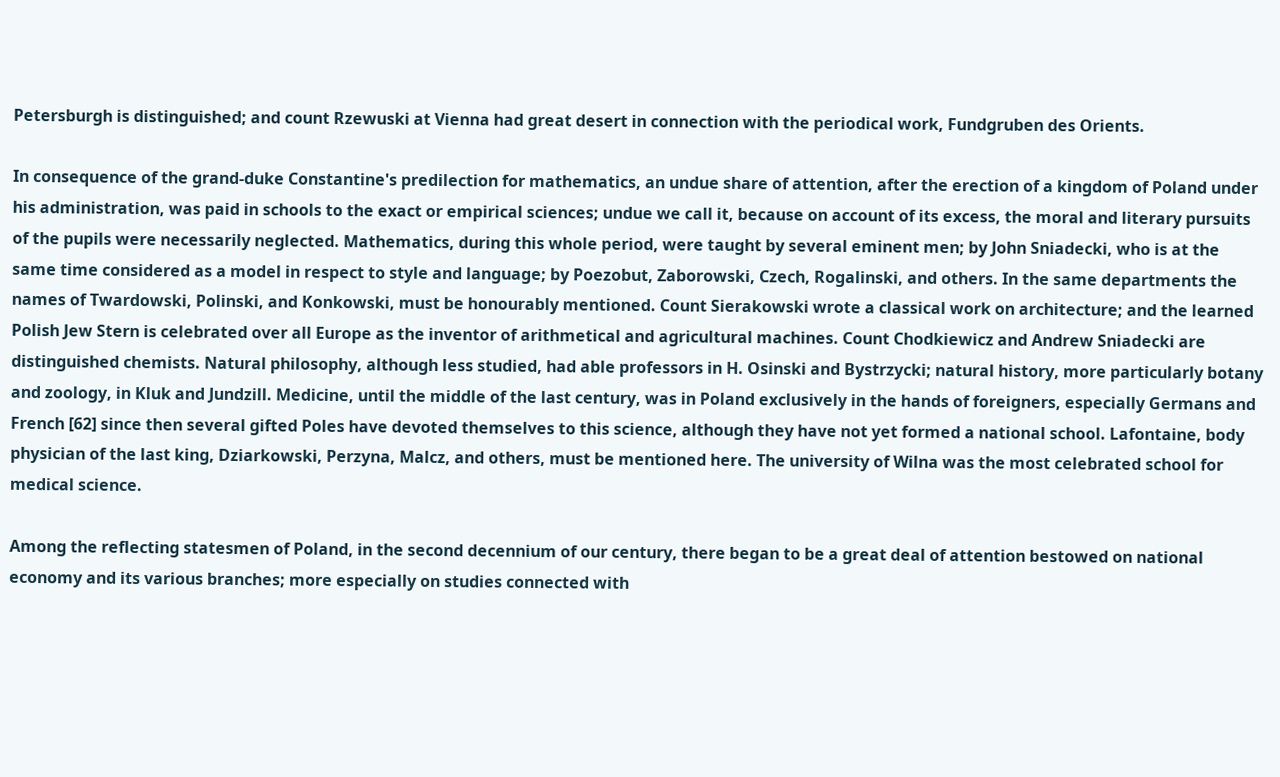Petersburgh is distinguished; and count Rzewuski at Vienna had great desert in connection with the periodical work, Fundgruben des Orients.

In consequence of the grand-duke Constantine's predilection for mathematics, an undue share of attention, after the erection of a kingdom of Poland under his administration, was paid in schools to the exact or empirical sciences; undue we call it, because on account of its excess, the moral and literary pursuits of the pupils were necessarily neglected. Mathematics, during this whole period, were taught by several eminent men; by John Sniadecki, who is at the same time considered as a model in respect to style and language; by Poezobut, Zaborowski, Czech, Rogalinski, and others. In the same departments the names of Twardowski, Polinski, and Konkowski, must be honourably mentioned. Count Sierakowski wrote a classical work on architecture; and the learned Polish Jew Stern is celebrated over all Europe as the inventor of arithmetical and agricultural machines. Count Chodkiewicz and Andrew Sniadecki are distinguished chemists. Natural philosophy, although less studied, had able professors in H. Osinski and Bystrzycki; natural history, more particularly botany and zoology, in Kluk and Jundzill. Medicine, until the middle of the last century, was in Poland exclusively in the hands of foreigners, especially Germans and French [62] since then several gifted Poles have devoted themselves to this science, although they have not yet formed a national school. Lafontaine, body physician of the last king, Dziarkowski, Perzyna, Malcz, and others, must be mentioned here. The university of Wilna was the most celebrated school for medical science.

Among the reflecting statesmen of Poland, in the second decennium of our century, there began to be a great deal of attention bestowed on national economy and its various branches; more especially on studies connected with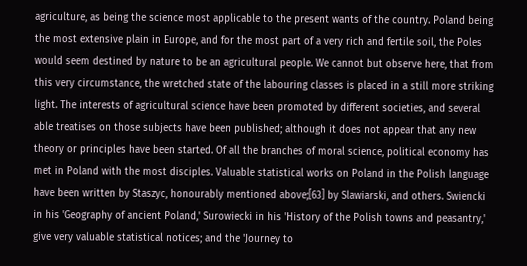agriculture, as being the science most applicable to the present wants of the country. Poland being the most extensive plain in Europe, and for the most part of a very rich and fertile soil, the Poles would seem destined by nature to be an agricultural people. We cannot but observe here, that from this very circumstance, the wretched state of the labouring classes is placed in a still more striking light. The interests of agricultural science have been promoted by different societies, and several able treatises on those subjects have been published; although it does not appear that any new theory or principles have been started. Of all the branches of moral science, political economy has met in Poland with the most disciples. Valuable statistical works on Poland in the Polish language have been written by Staszyc, honourably mentioned above;[63] by Slawiarski, and others. Swiencki in his 'Geography of ancient Poland,' Surowiecki in his 'History of the Polish towns and peasantry,' give very valuable statistical notices; and the 'Journey to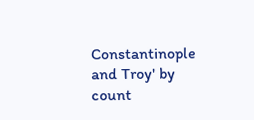Constantinople and Troy' by count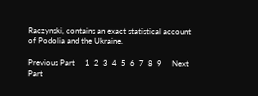Raczynski, contains an exact statistical account of Podolia and the Ukraine.

Previous Part     1  2  3  4  5  6  7  8  9     Next Part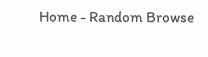Home - Random Browse